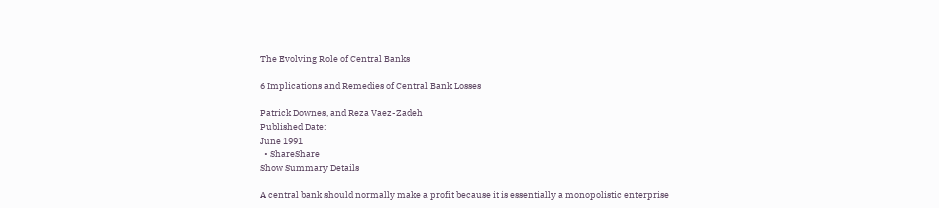The Evolving Role of Central Banks

6 Implications and Remedies of Central Bank Losses

Patrick Downes, and Reza Vaez-Zadeh
Published Date:
June 1991
  • ShareShare
Show Summary Details

A central bank should normally make a profit because it is essentially a monopolistic enterprise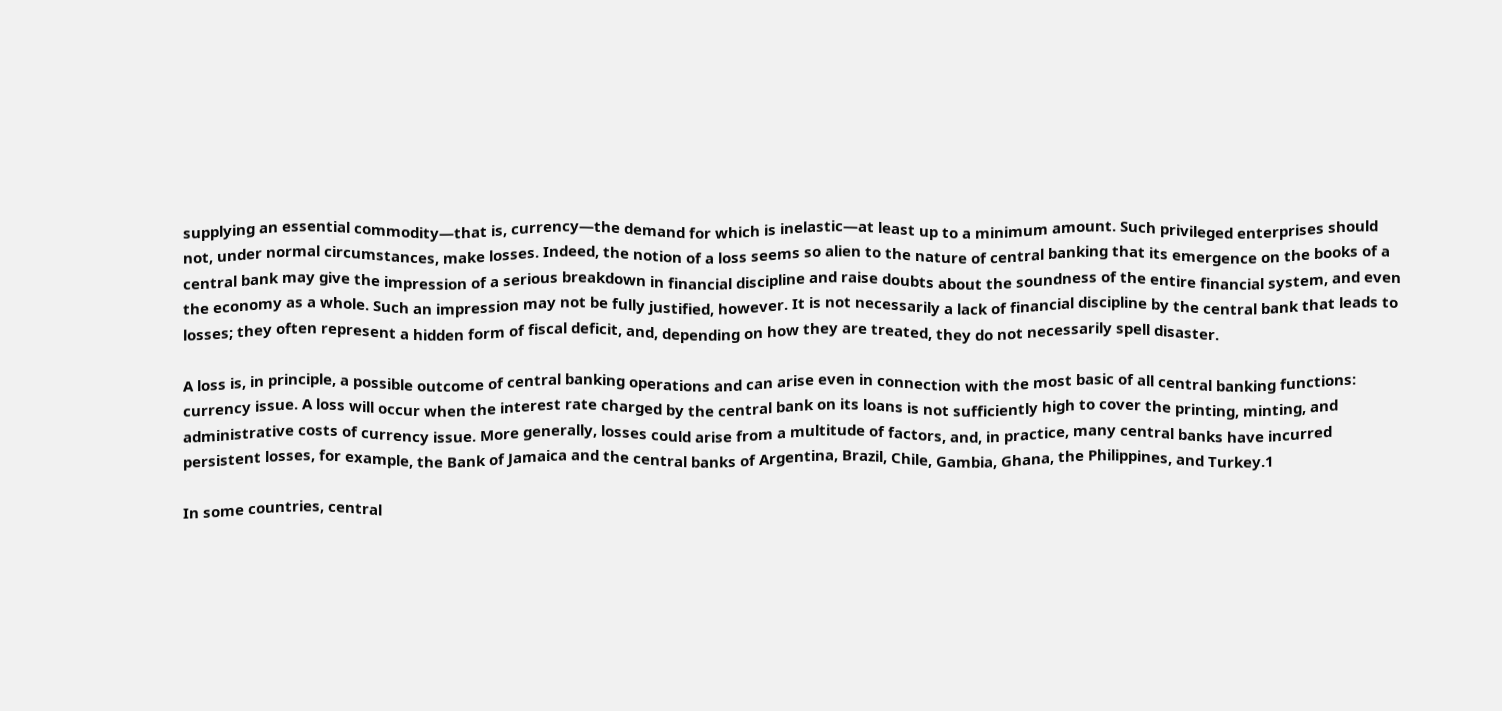supplying an essential commodity—that is, currency—the demand for which is inelastic—at least up to a minimum amount. Such privileged enterprises should not, under normal circumstances, make losses. Indeed, the notion of a loss seems so alien to the nature of central banking that its emergence on the books of a central bank may give the impression of a serious breakdown in financial discipline and raise doubts about the soundness of the entire financial system, and even the economy as a whole. Such an impression may not be fully justified, however. It is not necessarily a lack of financial discipline by the central bank that leads to losses; they often represent a hidden form of fiscal deficit, and, depending on how they are treated, they do not necessarily spell disaster.

A loss is, in principle, a possible outcome of central banking operations and can arise even in connection with the most basic of all central banking functions: currency issue. A loss will occur when the interest rate charged by the central bank on its loans is not sufficiently high to cover the printing, minting, and administrative costs of currency issue. More generally, losses could arise from a multitude of factors, and, in practice, many central banks have incurred persistent losses, for example, the Bank of Jamaica and the central banks of Argentina, Brazil, Chile, Gambia, Ghana, the Philippines, and Turkey.1

In some countries, central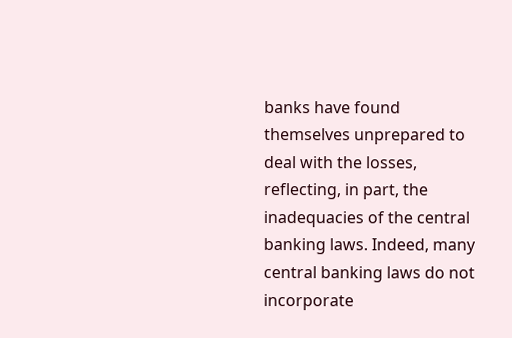banks have found themselves unprepared to deal with the losses, reflecting, in part, the inadequacies of the central banking laws. Indeed, many central banking laws do not incorporate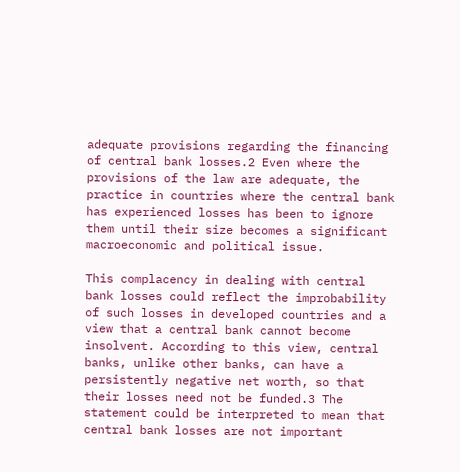adequate provisions regarding the financing of central bank losses.2 Even where the provisions of the law are adequate, the practice in countries where the central bank has experienced losses has been to ignore them until their size becomes a significant macroeconomic and political issue.

This complacency in dealing with central bank losses could reflect the improbability of such losses in developed countries and a view that a central bank cannot become insolvent. According to this view, central banks, unlike other banks, can have a persistently negative net worth, so that their losses need not be funded.3 The statement could be interpreted to mean that central bank losses are not important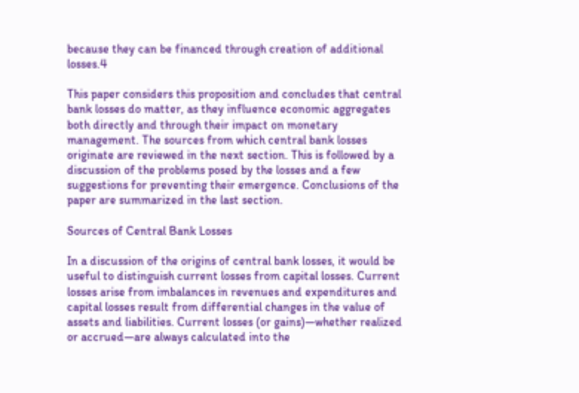because they can be financed through creation of additional losses.4

This paper considers this proposition and concludes that central bank losses do matter, as they influence economic aggregates both directly and through their impact on monetary management. The sources from which central bank losses originate are reviewed in the next section. This is followed by a discussion of the problems posed by the losses and a few suggestions for preventing their emergence. Conclusions of the paper are summarized in the last section.

Sources of Central Bank Losses

In a discussion of the origins of central bank losses, it would be useful to distinguish current losses from capital losses. Current losses arise from imbalances in revenues and expenditures and capital losses result from differential changes in the value of assets and liabilities. Current losses (or gains)—whether realized or accrued—are always calculated into the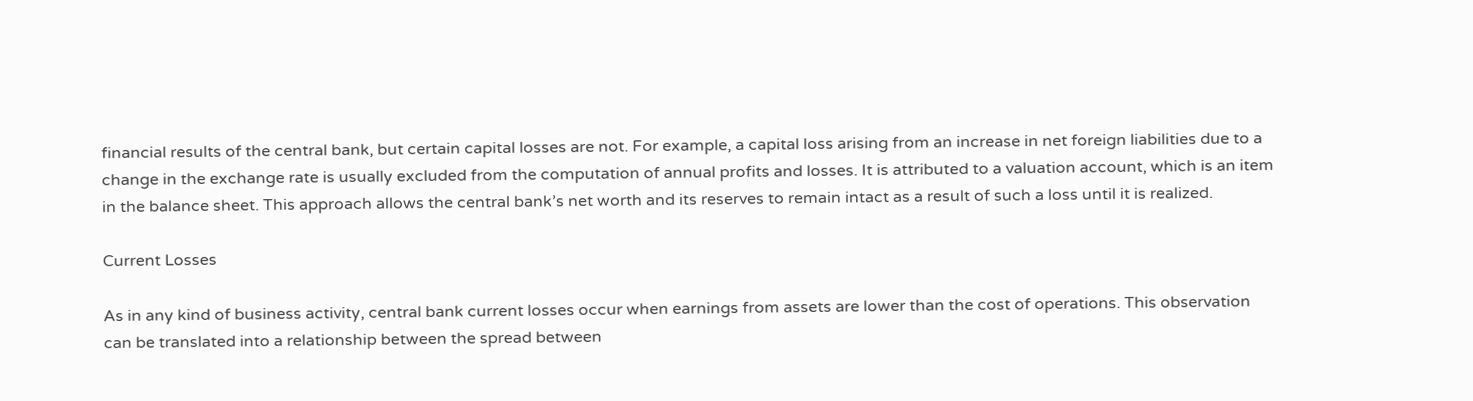financial results of the central bank, but certain capital losses are not. For example, a capital loss arising from an increase in net foreign liabilities due to a change in the exchange rate is usually excluded from the computation of annual profits and losses. It is attributed to a valuation account, which is an item in the balance sheet. This approach allows the central bank’s net worth and its reserves to remain intact as a result of such a loss until it is realized.

Current Losses

As in any kind of business activity, central bank current losses occur when earnings from assets are lower than the cost of operations. This observation can be translated into a relationship between the spread between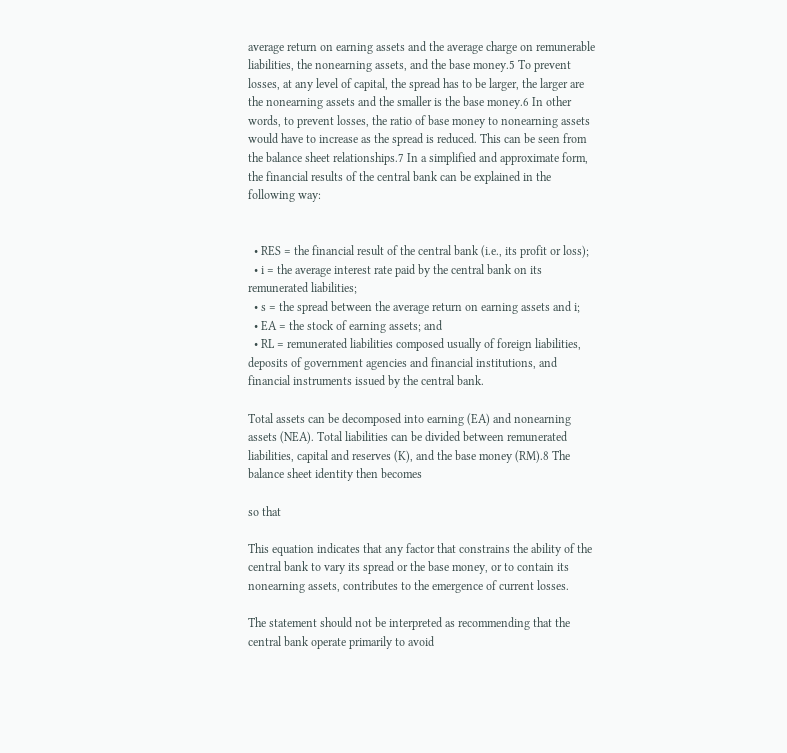average return on earning assets and the average charge on remunerable liabilities, the nonearning assets, and the base money.5 To prevent losses, at any level of capital, the spread has to be larger, the larger are the nonearning assets and the smaller is the base money.6 In other words, to prevent losses, the ratio of base money to nonearning assets would have to increase as the spread is reduced. This can be seen from the balance sheet relationships.7 In a simplified and approximate form, the financial results of the central bank can be explained in the following way:


  • RES = the financial result of the central bank (i.e., its profit or loss);
  • i = the average interest rate paid by the central bank on its remunerated liabilities;
  • s = the spread between the average return on earning assets and i;
  • EA = the stock of earning assets; and
  • RL = remunerated liabilities composed usually of foreign liabilities, deposits of government agencies and financial institutions, and financial instruments issued by the central bank.

Total assets can be decomposed into earning (EA) and nonearning assets (NEA). Total liabilities can be divided between remunerated liabilities, capital and reserves (K), and the base money (RM).8 The balance sheet identity then becomes

so that

This equation indicates that any factor that constrains the ability of the central bank to vary its spread or the base money, or to contain its nonearning assets, contributes to the emergence of current losses.

The statement should not be interpreted as recommending that the central bank operate primarily to avoid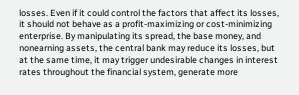losses. Even if it could control the factors that affect its losses, it should not behave as a profit-maximizing or cost-minimizing enterprise. By manipulating its spread, the base money, and nonearning assets, the central bank may reduce its losses, but at the same time, it may trigger undesirable changes in interest rates throughout the financial system, generate more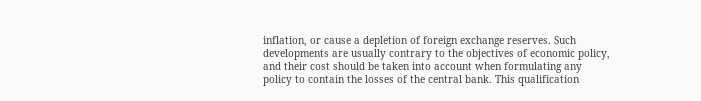inflation, or cause a depletion of foreign exchange reserves. Such developments are usually contrary to the objectives of economic policy, and their cost should be taken into account when formulating any policy to contain the losses of the central bank. This qualification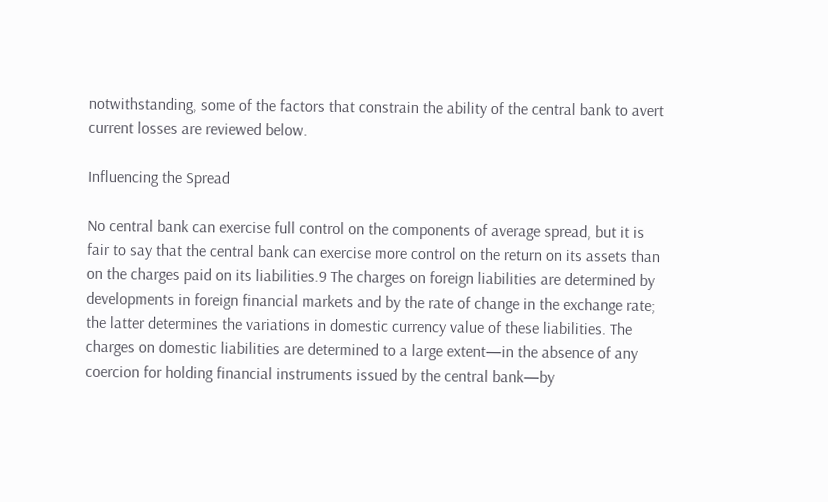notwithstanding, some of the factors that constrain the ability of the central bank to avert current losses are reviewed below.

Influencing the Spread

No central bank can exercise full control on the components of average spread, but it is fair to say that the central bank can exercise more control on the return on its assets than on the charges paid on its liabilities.9 The charges on foreign liabilities are determined by developments in foreign financial markets and by the rate of change in the exchange rate; the latter determines the variations in domestic currency value of these liabilities. The charges on domestic liabilities are determined to a large extent—in the absence of any coercion for holding financial instruments issued by the central bank—by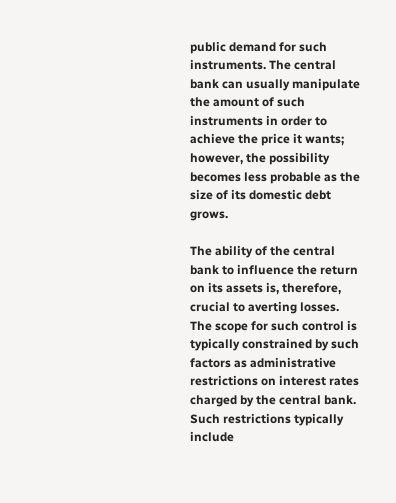public demand for such instruments. The central bank can usually manipulate the amount of such instruments in order to achieve the price it wants; however, the possibility becomes less probable as the size of its domestic debt grows.

The ability of the central bank to influence the return on its assets is, therefore, crucial to averting losses. The scope for such control is typically constrained by such factors as administrative restrictions on interest rates charged by the central bank. Such restrictions typically include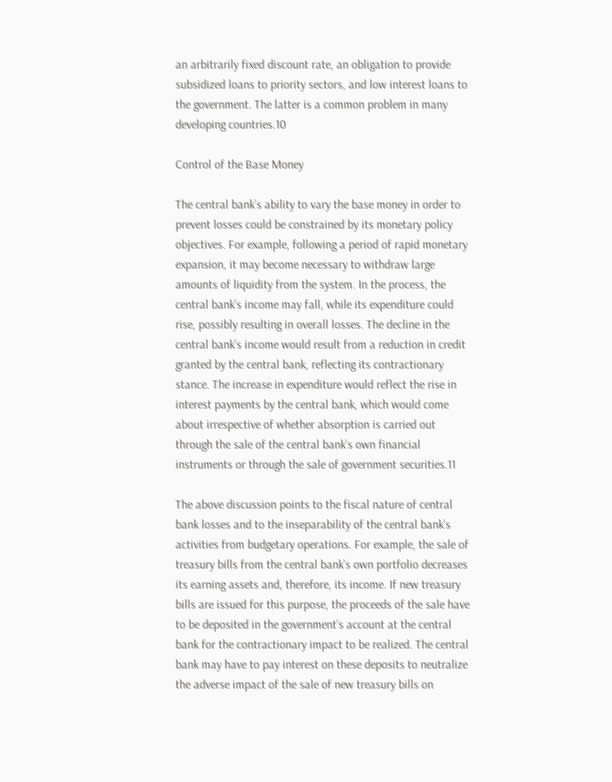an arbitrarily fixed discount rate, an obligation to provide subsidized loans to priority sectors, and low interest loans to the government. The latter is a common problem in many developing countries.10

Control of the Base Money

The central bank’s ability to vary the base money in order to prevent losses could be constrained by its monetary policy objectives. For example, following a period of rapid monetary expansion, it may become necessary to withdraw large amounts of liquidity from the system. In the process, the central bank’s income may fall, while its expenditure could rise, possibly resulting in overall losses. The decline in the central bank’s income would result from a reduction in credit granted by the central bank, reflecting its contractionary stance. The increase in expenditure would reflect the rise in interest payments by the central bank, which would come about irrespective of whether absorption is carried out through the sale of the central bank’s own financial instruments or through the sale of government securities.11

The above discussion points to the fiscal nature of central bank losses and to the inseparability of the central bank’s activities from budgetary operations. For example, the sale of treasury bills from the central bank’s own portfolio decreases its earning assets and, therefore, its income. If new treasury bills are issued for this purpose, the proceeds of the sale have to be deposited in the government’s account at the central bank for the contractionary impact to be realized. The central bank may have to pay interest on these deposits to neutralize the adverse impact of the sale of new treasury bills on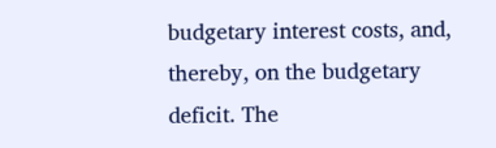budgetary interest costs, and, thereby, on the budgetary deficit. The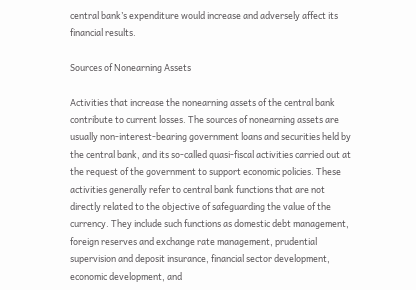central bank’s expenditure would increase and adversely affect its financial results.

Sources of Nonearning Assets

Activities that increase the nonearning assets of the central bank contribute to current losses. The sources of nonearning assets are usually non-interest-bearing government loans and securities held by the central bank, and its so-called quasi-fiscal activities carried out at the request of the government to support economic policies. These activities generally refer to central bank functions that are not directly related to the objective of safeguarding the value of the currency. They include such functions as domestic debt management, foreign reserves and exchange rate management, prudential supervision and deposit insurance, financial sector development, economic development, and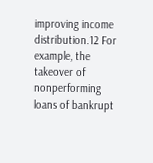improving income distribution.12 For example, the takeover of nonperforming loans of bankrupt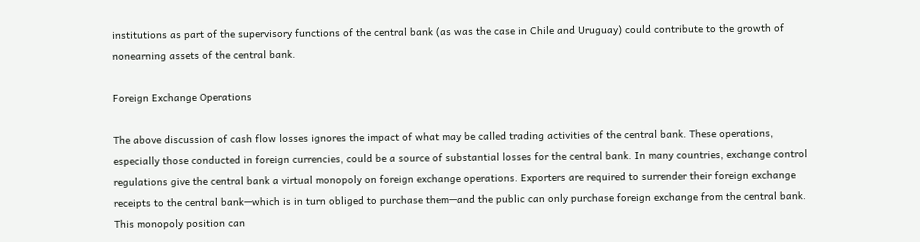institutions as part of the supervisory functions of the central bank (as was the case in Chile and Uruguay) could contribute to the growth of nonearning assets of the central bank.

Foreign Exchange Operations

The above discussion of cash flow losses ignores the impact of what may be called trading activities of the central bank. These operations, especially those conducted in foreign currencies, could be a source of substantial losses for the central bank. In many countries, exchange control regulations give the central bank a virtual monopoly on foreign exchange operations. Exporters are required to surrender their foreign exchange receipts to the central bank—which is in turn obliged to purchase them—and the public can only purchase foreign exchange from the central bank. This monopoly position can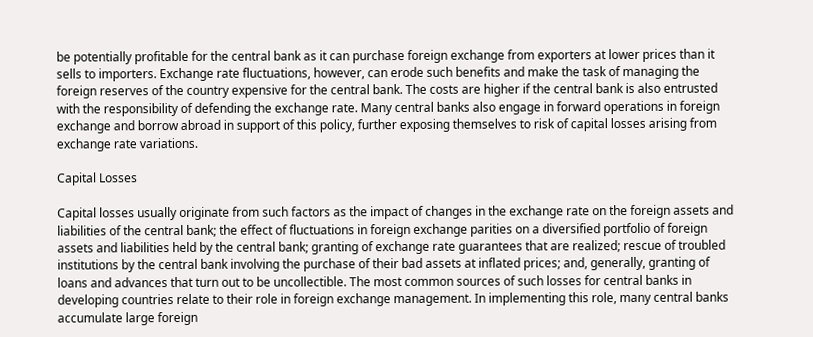be potentially profitable for the central bank as it can purchase foreign exchange from exporters at lower prices than it sells to importers. Exchange rate fluctuations, however, can erode such benefits and make the task of managing the foreign reserves of the country expensive for the central bank. The costs are higher if the central bank is also entrusted with the responsibility of defending the exchange rate. Many central banks also engage in forward operations in foreign exchange and borrow abroad in support of this policy, further exposing themselves to risk of capital losses arising from exchange rate variations.

Capital Losses

Capital losses usually originate from such factors as the impact of changes in the exchange rate on the foreign assets and liabilities of the central bank; the effect of fluctuations in foreign exchange parities on a diversified portfolio of foreign assets and liabilities held by the central bank; granting of exchange rate guarantees that are realized; rescue of troubled institutions by the central bank involving the purchase of their bad assets at inflated prices; and, generally, granting of loans and advances that turn out to be uncollectible. The most common sources of such losses for central banks in developing countries relate to their role in foreign exchange management. In implementing this role, many central banks accumulate large foreign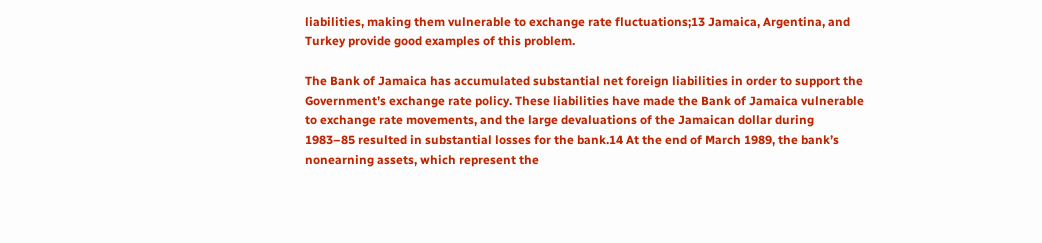liabilities, making them vulnerable to exchange rate fluctuations;13 Jamaica, Argentina, and Turkey provide good examples of this problem.

The Bank of Jamaica has accumulated substantial net foreign liabilities in order to support the Government’s exchange rate policy. These liabilities have made the Bank of Jamaica vulnerable to exchange rate movements, and the large devaluations of the Jamaican dollar during 1983–85 resulted in substantial losses for the bank.14 At the end of March 1989, the bank’s nonearning assets, which represent the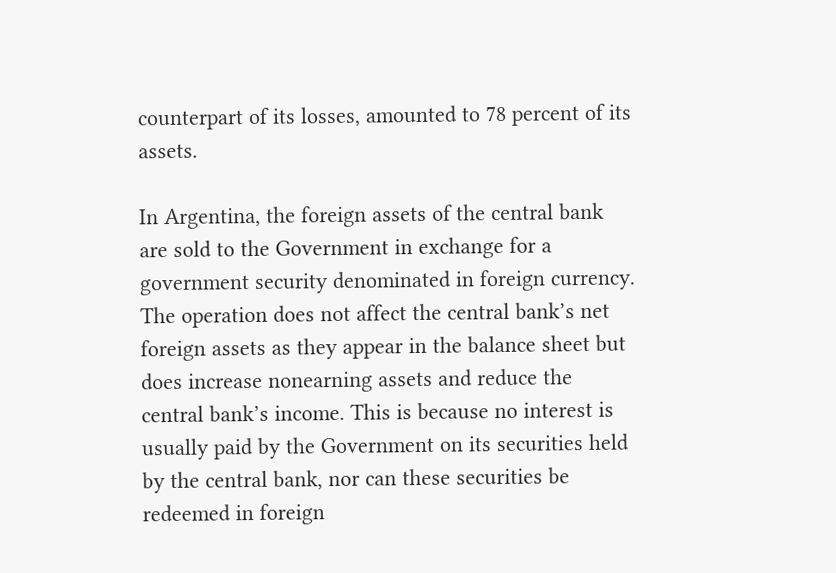counterpart of its losses, amounted to 78 percent of its assets.

In Argentina, the foreign assets of the central bank are sold to the Government in exchange for a government security denominated in foreign currency. The operation does not affect the central bank’s net foreign assets as they appear in the balance sheet but does increase nonearning assets and reduce the central bank’s income. This is because no interest is usually paid by the Government on its securities held by the central bank, nor can these securities be redeemed in foreign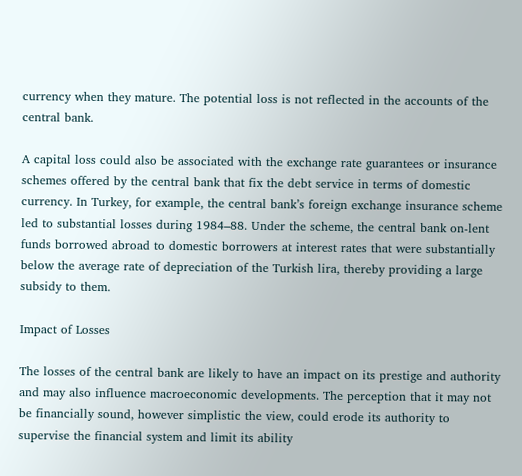currency when they mature. The potential loss is not reflected in the accounts of the central bank.

A capital loss could also be associated with the exchange rate guarantees or insurance schemes offered by the central bank that fix the debt service in terms of domestic currency. In Turkey, for example, the central bank’s foreign exchange insurance scheme led to substantial losses during 1984–88. Under the scheme, the central bank on-lent funds borrowed abroad to domestic borrowers at interest rates that were substantially below the average rate of depreciation of the Turkish lira, thereby providing a large subsidy to them.

Impact of Losses

The losses of the central bank are likely to have an impact on its prestige and authority and may also influence macroeconomic developments. The perception that it may not be financially sound, however simplistic the view, could erode its authority to supervise the financial system and limit its ability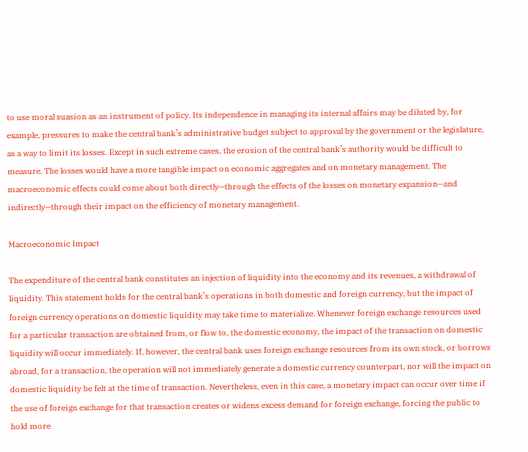to use moral suasion as an instrument of policy. Its independence in managing its internal affairs may be diluted by, for example, pressures to make the central bank’s administrative budget subject to approval by the government or the legislature, as a way to limit its losses. Except in such extreme cases, the erosion of the central bank’s authority would be difficult to measure. The losses would have a more tangible impact on economic aggregates and on monetary management. The macroeconomic effects could come about both directly—through the effects of the losses on monetary expansion—and indirectly—through their impact on the efficiency of monetary management.

Macroeconomic Impact

The expenditure of the central bank constitutes an injection of liquidity into the economy and its revenues, a withdrawal of liquidity. This statement holds for the central bank’s operations in both domestic and foreign currency, but the impact of foreign currency operations on domestic liquidity may take time to materialize. Whenever foreign exchange resources used for a particular transaction are obtained from, or flow to, the domestic economy, the impact of the transaction on domestic liquidity will occur immediately. If, however, the central bank uses foreign exchange resources from its own stock, or borrows abroad, for a transaction, the operation will not immediately generate a domestic currency counterpart, nor will the impact on domestic liquidity be felt at the time of transaction. Nevertheless, even in this case, a monetary impact can occur over time if the use of foreign exchange for that transaction creates or widens excess demand for foreign exchange, forcing the public to hold more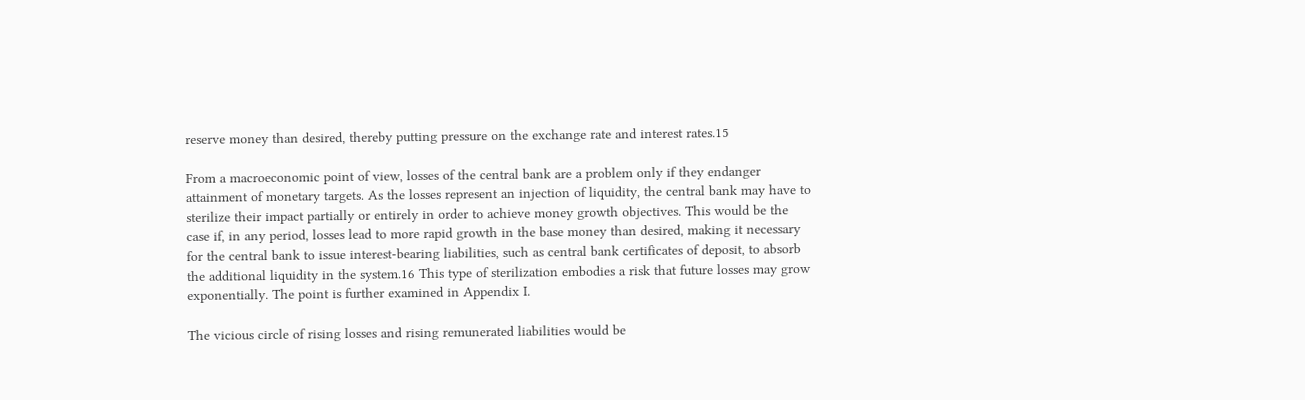reserve money than desired, thereby putting pressure on the exchange rate and interest rates.15

From a macroeconomic point of view, losses of the central bank are a problem only if they endanger attainment of monetary targets. As the losses represent an injection of liquidity, the central bank may have to sterilize their impact partially or entirely in order to achieve money growth objectives. This would be the case if, in any period, losses lead to more rapid growth in the base money than desired, making it necessary for the central bank to issue interest-bearing liabilities, such as central bank certificates of deposit, to absorb the additional liquidity in the system.16 This type of sterilization embodies a risk that future losses may grow exponentially. The point is further examined in Appendix I.

The vicious circle of rising losses and rising remunerated liabilities would be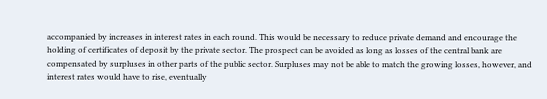accompanied by increases in interest rates in each round. This would be necessary to reduce private demand and encourage the holding of certificates of deposit by the private sector. The prospect can be avoided as long as losses of the central bank are compensated by surpluses in other parts of the public sector. Surpluses may not be able to match the growing losses, however, and interest rates would have to rise, eventually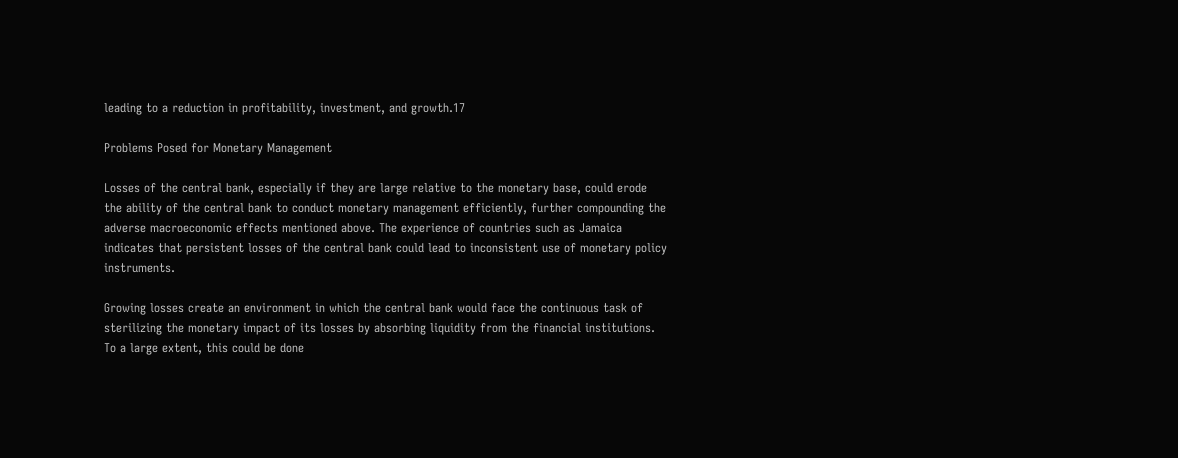leading to a reduction in profitability, investment, and growth.17

Problems Posed for Monetary Management

Losses of the central bank, especially if they are large relative to the monetary base, could erode the ability of the central bank to conduct monetary management efficiently, further compounding the adverse macroeconomic effects mentioned above. The experience of countries such as Jamaica indicates that persistent losses of the central bank could lead to inconsistent use of monetary policy instruments.

Growing losses create an environment in which the central bank would face the continuous task of sterilizing the monetary impact of its losses by absorbing liquidity from the financial institutions. To a large extent, this could be done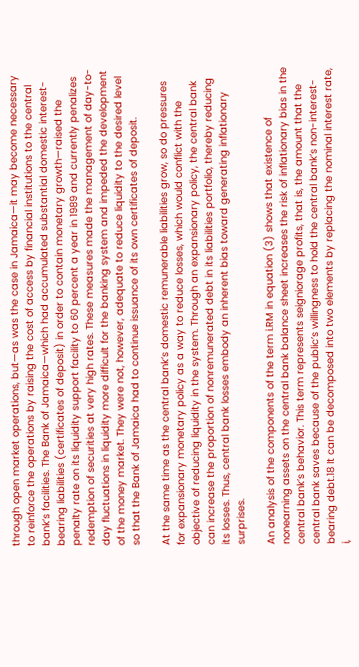through open market operations, but—as was the case in Jamaica—it may become necessary to reinforce the operations by raising the cost of access by financial institutions to the central bank’s facilities. The Bank of Jamaica—which had accumulated substantial domestic interest-bearing liabilities (certificates of deposit) in order to contain monetary growth—raised the penalty rate on its liquidity support facility to 60 percent a year in 1989 and currently penalizes redemption of securities at very high rates. These measures made the management of day-to-day fluctuations in liquidity more difficult for the banking system and impeded the development of the money market. They were not, however, adequate to reduce liquidity to the desired level so that the Bank of Jamaica had to continue issuance of its own certificates of deposit.

At the same time as the central bank’s domestic remunerable liabilities grow, so do pressures for expansionary monetary policy as a way to reduce losses, which would conflict with the objective of reducing liquidity in the system. Through an expansionary policy, the central bank can increase the proportion of nonremunerated debt in its liabilities portfolio, thereby reducing its losses. Thus, central bank losses embody an inherent bias toward generating inflationary surprises.

An analysis of the components of the term i.RM in equation (3) shows that existence of nonearning assets on the central bank balance sheet increases the risk of inflationary bias in the central bank’s behavior. This term represents seigniorage profits, that is, the amount that the central bank saves because of the public’s willingness to hold the central bank’s non-interest-bearing debt.18 It can be decomposed into two elements by replacing the nominal interest rate, i,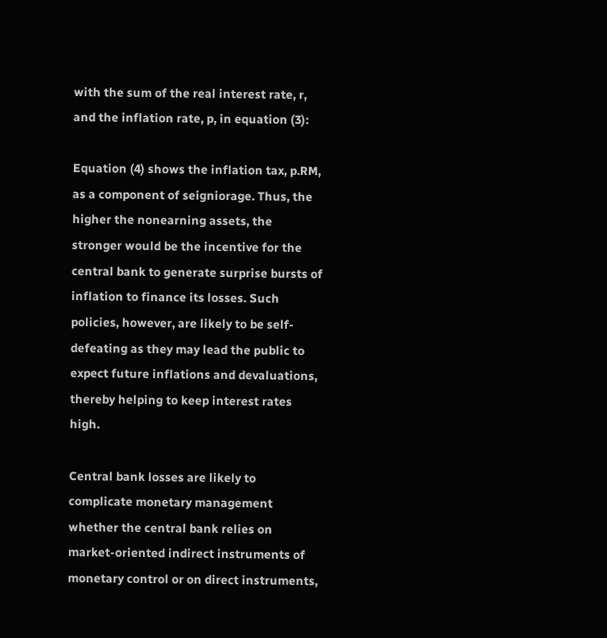with the sum of the real interest rate, r, and the inflation rate, p, in equation (3):

Equation (4) shows the inflation tax, p.RM, as a component of seigniorage. Thus, the higher the nonearning assets, the stronger would be the incentive for the central bank to generate surprise bursts of inflation to finance its losses. Such policies, however, are likely to be self-defeating as they may lead the public to expect future inflations and devaluations, thereby helping to keep interest rates high.

Central bank losses are likely to complicate monetary management whether the central bank relies on market-oriented indirect instruments of monetary control or on direct instruments,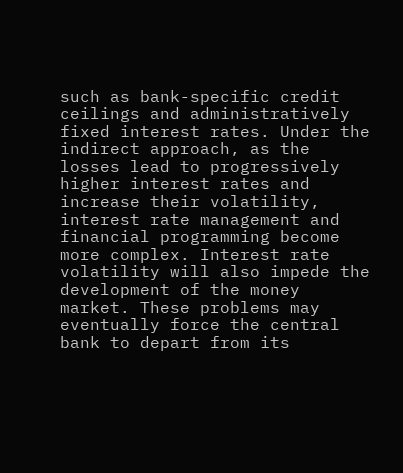such as bank-specific credit ceilings and administratively fixed interest rates. Under the indirect approach, as the losses lead to progressively higher interest rates and increase their volatility, interest rate management and financial programming become more complex. Interest rate volatility will also impede the development of the money market. These problems may eventually force the central bank to depart from its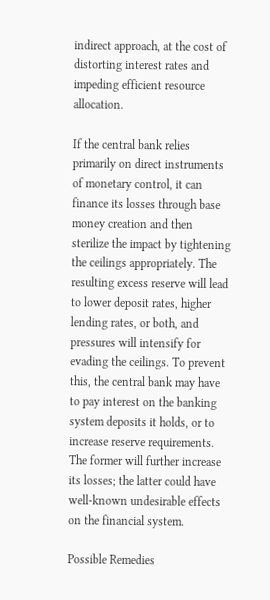indirect approach, at the cost of distorting interest rates and impeding efficient resource allocation.

If the central bank relies primarily on direct instruments of monetary control, it can finance its losses through base money creation and then sterilize the impact by tightening the ceilings appropriately. The resulting excess reserve will lead to lower deposit rates, higher lending rates, or both, and pressures will intensify for evading the ceilings. To prevent this, the central bank may have to pay interest on the banking system deposits it holds, or to increase reserve requirements. The former will further increase its losses; the latter could have well-known undesirable effects on the financial system.

Possible Remedies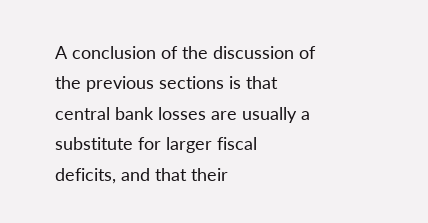A conclusion of the discussion of the previous sections is that central bank losses are usually a substitute for larger fiscal deficits, and that their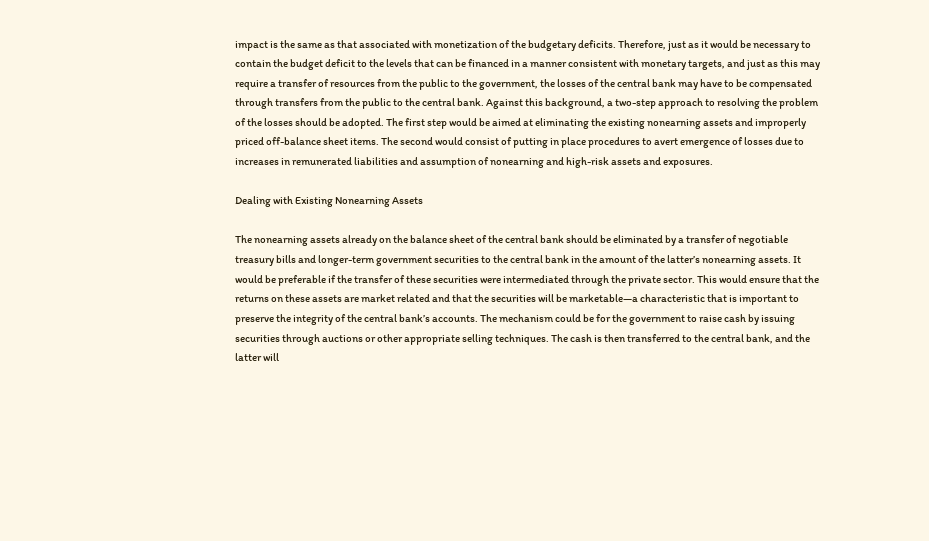impact is the same as that associated with monetization of the budgetary deficits. Therefore, just as it would be necessary to contain the budget deficit to the levels that can be financed in a manner consistent with monetary targets, and just as this may require a transfer of resources from the public to the government, the losses of the central bank may have to be compensated through transfers from the public to the central bank. Against this background, a two-step approach to resolving the problem of the losses should be adopted. The first step would be aimed at eliminating the existing nonearning assets and improperly priced off-balance sheet items. The second would consist of putting in place procedures to avert emergence of losses due to increases in remunerated liabilities and assumption of nonearning and high-risk assets and exposures.

Dealing with Existing Nonearning Assets

The nonearning assets already on the balance sheet of the central bank should be eliminated by a transfer of negotiable treasury bills and longer-term government securities to the central bank in the amount of the latter’s nonearning assets. It would be preferable if the transfer of these securities were intermediated through the private sector. This would ensure that the returns on these assets are market related and that the securities will be marketable—a characteristic that is important to preserve the integrity of the central bank’s accounts. The mechanism could be for the government to raise cash by issuing securities through auctions or other appropriate selling techniques. The cash is then transferred to the central bank, and the latter will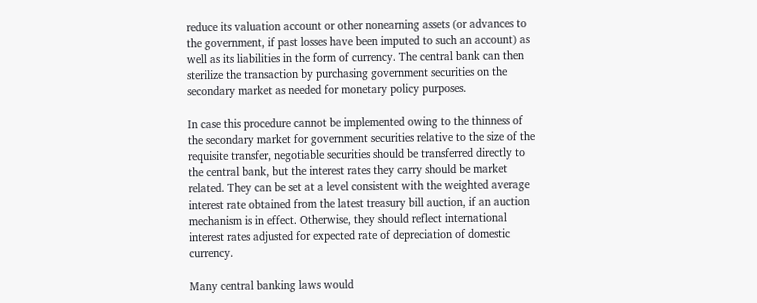reduce its valuation account or other nonearning assets (or advances to the government, if past losses have been imputed to such an account) as well as its liabilities in the form of currency. The central bank can then sterilize the transaction by purchasing government securities on the secondary market as needed for monetary policy purposes.

In case this procedure cannot be implemented owing to the thinness of the secondary market for government securities relative to the size of the requisite transfer, negotiable securities should be transferred directly to the central bank, but the interest rates they carry should be market related. They can be set at a level consistent with the weighted average interest rate obtained from the latest treasury bill auction, if an auction mechanism is in effect. Otherwise, they should reflect international interest rates adjusted for expected rate of depreciation of domestic currency.

Many central banking laws would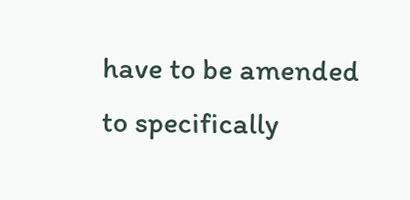have to be amended to specifically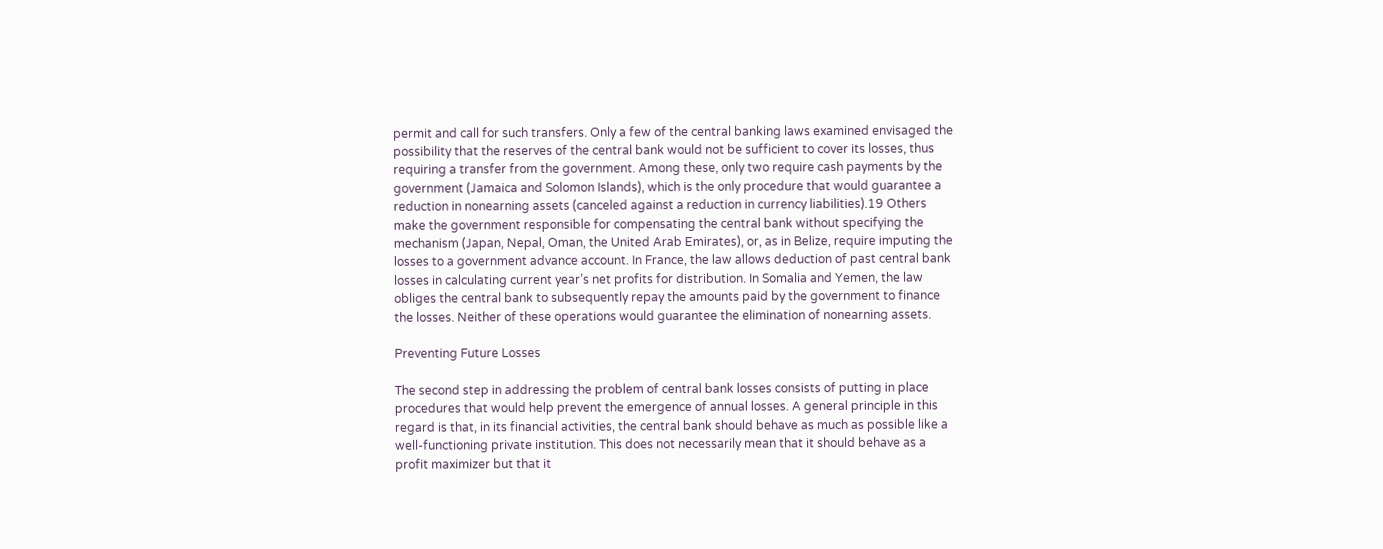permit and call for such transfers. Only a few of the central banking laws examined envisaged the possibility that the reserves of the central bank would not be sufficient to cover its losses, thus requiring a transfer from the government. Among these, only two require cash payments by the government (Jamaica and Solomon Islands), which is the only procedure that would guarantee a reduction in nonearning assets (canceled against a reduction in currency liabilities).19 Others make the government responsible for compensating the central bank without specifying the mechanism (Japan, Nepal, Oman, the United Arab Emirates), or, as in Belize, require imputing the losses to a government advance account. In France, the law allows deduction of past central bank losses in calculating current year’s net profits for distribution. In Somalia and Yemen, the law obliges the central bank to subsequently repay the amounts paid by the government to finance the losses. Neither of these operations would guarantee the elimination of nonearning assets.

Preventing Future Losses

The second step in addressing the problem of central bank losses consists of putting in place procedures that would help prevent the emergence of annual losses. A general principle in this regard is that, in its financial activities, the central bank should behave as much as possible like a well-functioning private institution. This does not necessarily mean that it should behave as a profit maximizer but that it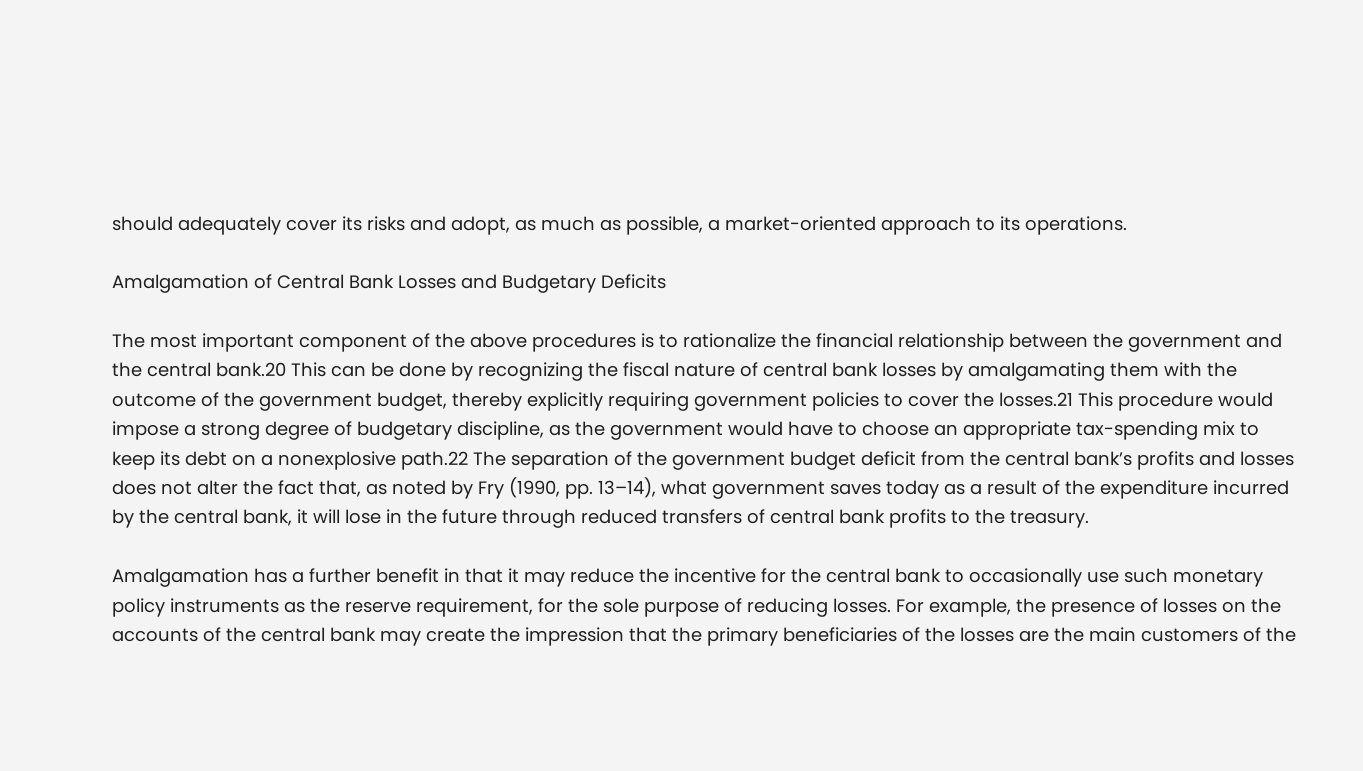should adequately cover its risks and adopt, as much as possible, a market-oriented approach to its operations.

Amalgamation of Central Bank Losses and Budgetary Deficits

The most important component of the above procedures is to rationalize the financial relationship between the government and the central bank.20 This can be done by recognizing the fiscal nature of central bank losses by amalgamating them with the outcome of the government budget, thereby explicitly requiring government policies to cover the losses.21 This procedure would impose a strong degree of budgetary discipline, as the government would have to choose an appropriate tax-spending mix to keep its debt on a nonexplosive path.22 The separation of the government budget deficit from the central bank’s profits and losses does not alter the fact that, as noted by Fry (1990, pp. 13–14), what government saves today as a result of the expenditure incurred by the central bank, it will lose in the future through reduced transfers of central bank profits to the treasury.

Amalgamation has a further benefit in that it may reduce the incentive for the central bank to occasionally use such monetary policy instruments as the reserve requirement, for the sole purpose of reducing losses. For example, the presence of losses on the accounts of the central bank may create the impression that the primary beneficiaries of the losses are the main customers of the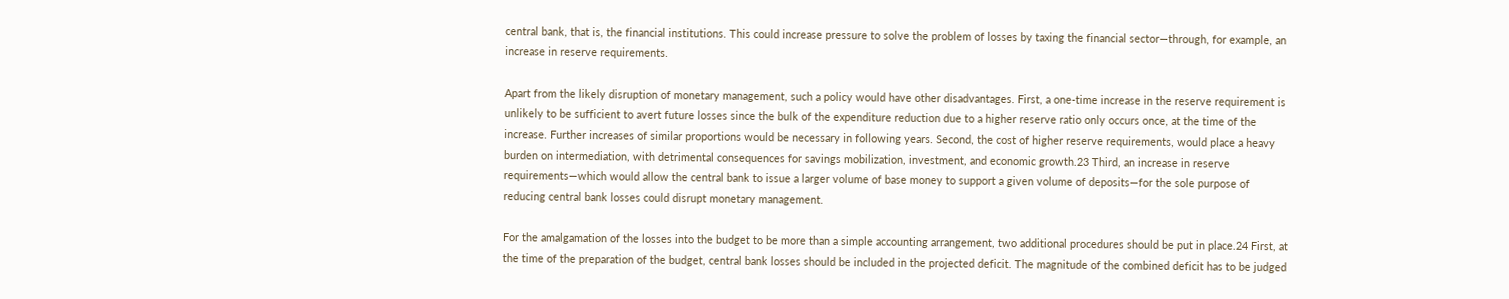central bank, that is, the financial institutions. This could increase pressure to solve the problem of losses by taxing the financial sector—through, for example, an increase in reserve requirements.

Apart from the likely disruption of monetary management, such a policy would have other disadvantages. First, a one-time increase in the reserve requirement is unlikely to be sufficient to avert future losses since the bulk of the expenditure reduction due to a higher reserve ratio only occurs once, at the time of the increase. Further increases of similar proportions would be necessary in following years. Second, the cost of higher reserve requirements, would place a heavy burden on intermediation, with detrimental consequences for savings mobilization, investment, and economic growth.23 Third, an increase in reserve requirements—which would allow the central bank to issue a larger volume of base money to support a given volume of deposits—for the sole purpose of reducing central bank losses could disrupt monetary management.

For the amalgamation of the losses into the budget to be more than a simple accounting arrangement, two additional procedures should be put in place.24 First, at the time of the preparation of the budget, central bank losses should be included in the projected deficit. The magnitude of the combined deficit has to be judged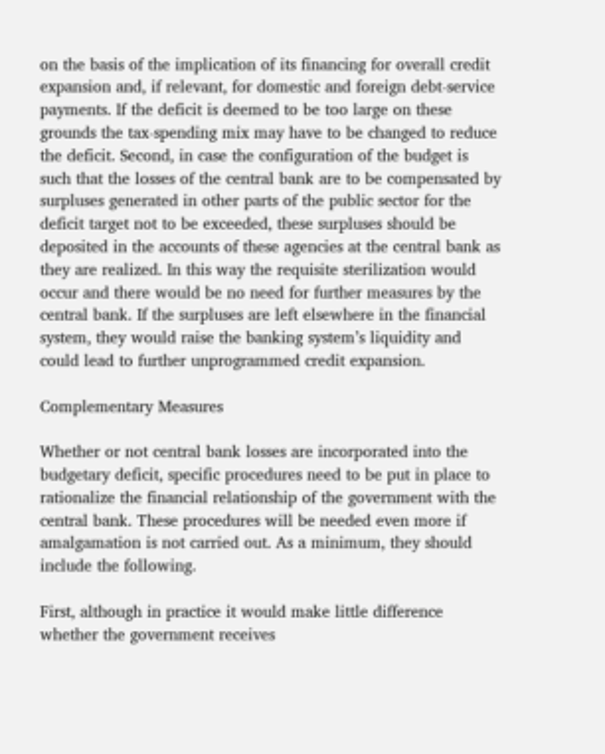on the basis of the implication of its financing for overall credit expansion and, if relevant, for domestic and foreign debt-service payments. If the deficit is deemed to be too large on these grounds the tax-spending mix may have to be changed to reduce the deficit. Second, in case the configuration of the budget is such that the losses of the central bank are to be compensated by surpluses generated in other parts of the public sector for the deficit target not to be exceeded, these surpluses should be deposited in the accounts of these agencies at the central bank as they are realized. In this way the requisite sterilization would occur and there would be no need for further measures by the central bank. If the surpluses are left elsewhere in the financial system, they would raise the banking system’s liquidity and could lead to further unprogrammed credit expansion.

Complementary Measures

Whether or not central bank losses are incorporated into the budgetary deficit, specific procedures need to be put in place to rationalize the financial relationship of the government with the central bank. These procedures will be needed even more if amalgamation is not carried out. As a minimum, they should include the following.

First, although in practice it would make little difference whether the government receives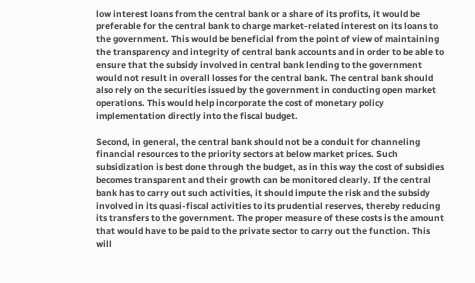low interest loans from the central bank or a share of its profits, it would be preferable for the central bank to charge market-related interest on its loans to the government. This would be beneficial from the point of view of maintaining the transparency and integrity of central bank accounts and in order to be able to ensure that the subsidy involved in central bank lending to the government would not result in overall losses for the central bank. The central bank should also rely on the securities issued by the government in conducting open market operations. This would help incorporate the cost of monetary policy implementation directly into the fiscal budget.

Second, in general, the central bank should not be a conduit for channeling financial resources to the priority sectors at below market prices. Such subsidization is best done through the budget, as in this way the cost of subsidies becomes transparent and their growth can be monitored clearly. If the central bank has to carry out such activities, it should impute the risk and the subsidy involved in its quasi-fiscal activities to its prudential reserves, thereby reducing its transfers to the government. The proper measure of these costs is the amount that would have to be paid to the private sector to carry out the function. This will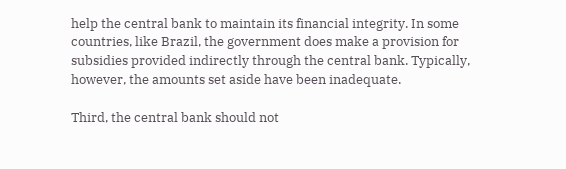help the central bank to maintain its financial integrity. In some countries, like Brazil, the government does make a provision for subsidies provided indirectly through the central bank. Typically, however, the amounts set aside have been inadequate.

Third, the central bank should not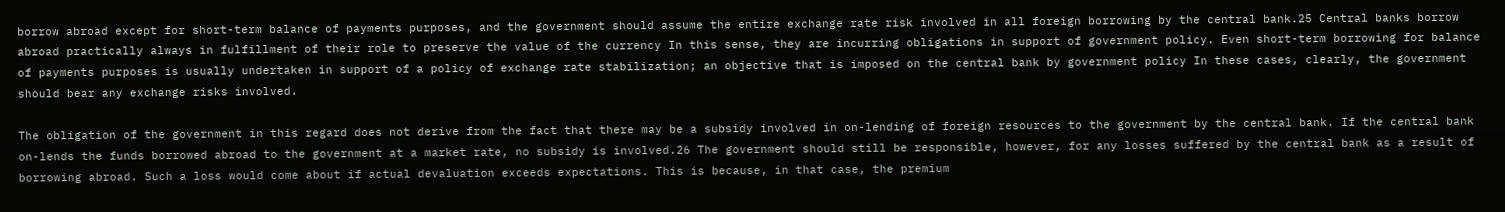borrow abroad except for short-term balance of payments purposes, and the government should assume the entire exchange rate risk involved in all foreign borrowing by the central bank.25 Central banks borrow abroad practically always in fulfillment of their role to preserve the value of the currency In this sense, they are incurring obligations in support of government policy. Even short-term borrowing for balance of payments purposes is usually undertaken in support of a policy of exchange rate stabilization; an objective that is imposed on the central bank by government policy In these cases, clearly, the government should bear any exchange risks involved.

The obligation of the government in this regard does not derive from the fact that there may be a subsidy involved in on-lending of foreign resources to the government by the central bank. If the central bank on-lends the funds borrowed abroad to the government at a market rate, no subsidy is involved.26 The government should still be responsible, however, for any losses suffered by the central bank as a result of borrowing abroad. Such a loss would come about if actual devaluation exceeds expectations. This is because, in that case, the premium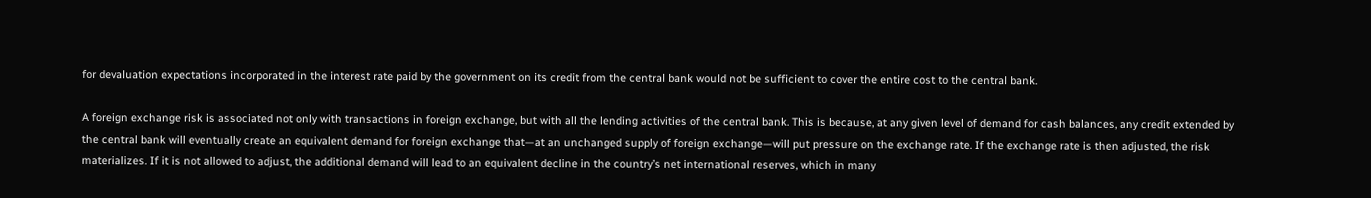for devaluation expectations incorporated in the interest rate paid by the government on its credit from the central bank would not be sufficient to cover the entire cost to the central bank.

A foreign exchange risk is associated not only with transactions in foreign exchange, but with all the lending activities of the central bank. This is because, at any given level of demand for cash balances, any credit extended by the central bank will eventually create an equivalent demand for foreign exchange that—at an unchanged supply of foreign exchange—will put pressure on the exchange rate. If the exchange rate is then adjusted, the risk materializes. If it is not allowed to adjust, the additional demand will lead to an equivalent decline in the country’s net international reserves, which in many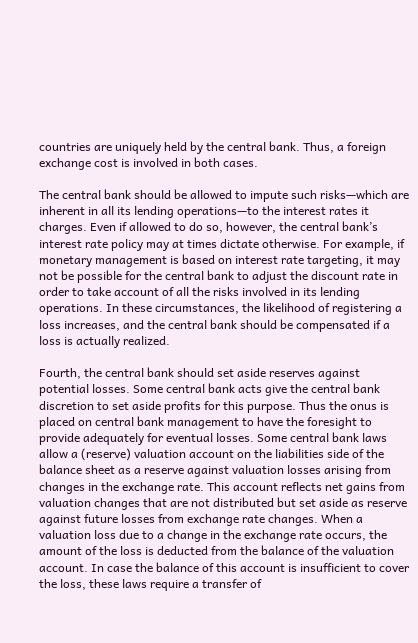countries are uniquely held by the central bank. Thus, a foreign exchange cost is involved in both cases.

The central bank should be allowed to impute such risks—which are inherent in all its lending operations—to the interest rates it charges. Even if allowed to do so, however, the central bank’s interest rate policy may at times dictate otherwise. For example, if monetary management is based on interest rate targeting, it may not be possible for the central bank to adjust the discount rate in order to take account of all the risks involved in its lending operations. In these circumstances, the likelihood of registering a loss increases, and the central bank should be compensated if a loss is actually realized.

Fourth, the central bank should set aside reserves against potential losses. Some central bank acts give the central bank discretion to set aside profits for this purpose. Thus the onus is placed on central bank management to have the foresight to provide adequately for eventual losses. Some central bank laws allow a (reserve) valuation account on the liabilities side of the balance sheet as a reserve against valuation losses arising from changes in the exchange rate. This account reflects net gains from valuation changes that are not distributed but set aside as reserve against future losses from exchange rate changes. When a valuation loss due to a change in the exchange rate occurs, the amount of the loss is deducted from the balance of the valuation account. In case the balance of this account is insufficient to cover the loss, these laws require a transfer of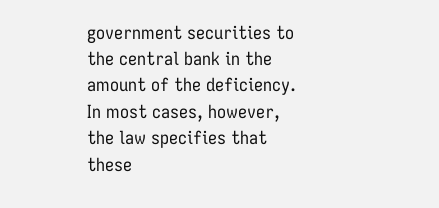government securities to the central bank in the amount of the deficiency. In most cases, however, the law specifies that these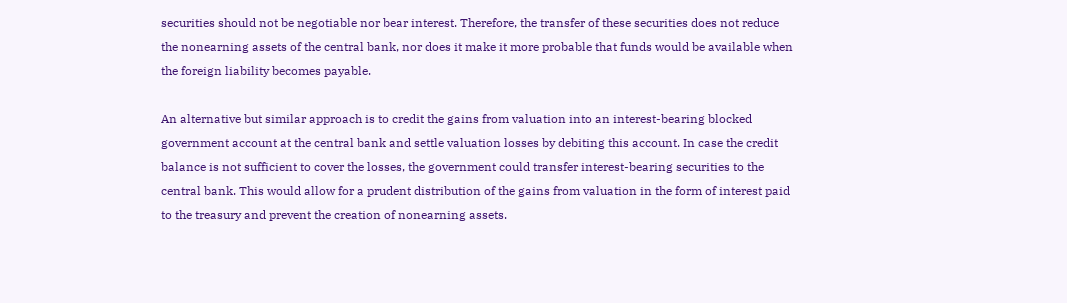securities should not be negotiable nor bear interest. Therefore, the transfer of these securities does not reduce the nonearning assets of the central bank, nor does it make it more probable that funds would be available when the foreign liability becomes payable.

An alternative but similar approach is to credit the gains from valuation into an interest-bearing blocked government account at the central bank and settle valuation losses by debiting this account. In case the credit balance is not sufficient to cover the losses, the government could transfer interest-bearing securities to the central bank. This would allow for a prudent distribution of the gains from valuation in the form of interest paid to the treasury and prevent the creation of nonearning assets.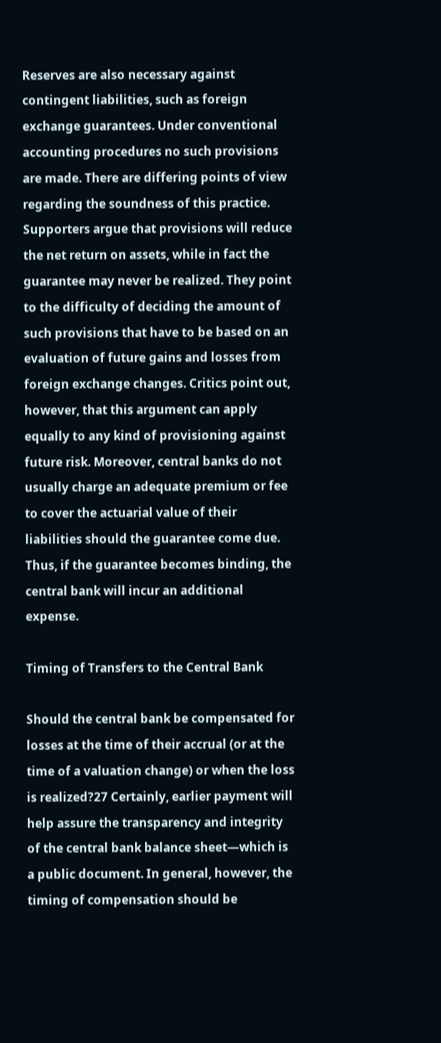Reserves are also necessary against contingent liabilities, such as foreign exchange guarantees. Under conventional accounting procedures no such provisions are made. There are differing points of view regarding the soundness of this practice. Supporters argue that provisions will reduce the net return on assets, while in fact the guarantee may never be realized. They point to the difficulty of deciding the amount of such provisions that have to be based on an evaluation of future gains and losses from foreign exchange changes. Critics point out, however, that this argument can apply equally to any kind of provisioning against future risk. Moreover, central banks do not usually charge an adequate premium or fee to cover the actuarial value of their liabilities should the guarantee come due. Thus, if the guarantee becomes binding, the central bank will incur an additional expense.

Timing of Transfers to the Central Bank

Should the central bank be compensated for losses at the time of their accrual (or at the time of a valuation change) or when the loss is realized?27 Certainly, earlier payment will help assure the transparency and integrity of the central bank balance sheet—which is a public document. In general, however, the timing of compensation should be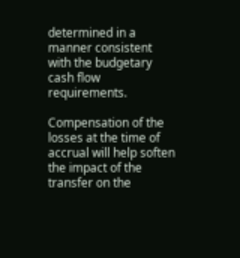determined in a manner consistent with the budgetary cash flow requirements.

Compensation of the losses at the time of accrual will help soften the impact of the transfer on the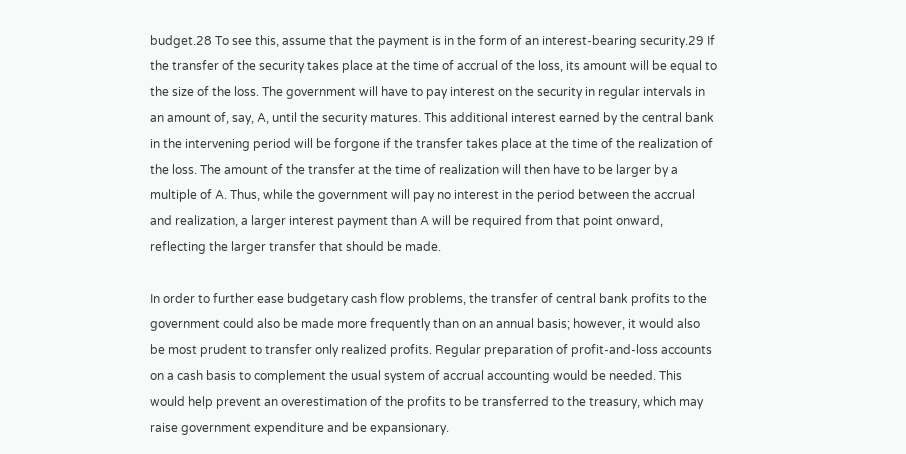budget.28 To see this, assume that the payment is in the form of an interest-bearing security.29 If the transfer of the security takes place at the time of accrual of the loss, its amount will be equal to the size of the loss. The government will have to pay interest on the security in regular intervals in an amount of, say, A, until the security matures. This additional interest earned by the central bank in the intervening period will be forgone if the transfer takes place at the time of the realization of the loss. The amount of the transfer at the time of realization will then have to be larger by a multiple of A. Thus, while the government will pay no interest in the period between the accrual and realization, a larger interest payment than A will be required from that point onward, reflecting the larger transfer that should be made.

In order to further ease budgetary cash flow problems, the transfer of central bank profits to the government could also be made more frequently than on an annual basis; however, it would also be most prudent to transfer only realized profits. Regular preparation of profit-and-loss accounts on a cash basis to complement the usual system of accrual accounting would be needed. This would help prevent an overestimation of the profits to be transferred to the treasury, which may raise government expenditure and be expansionary.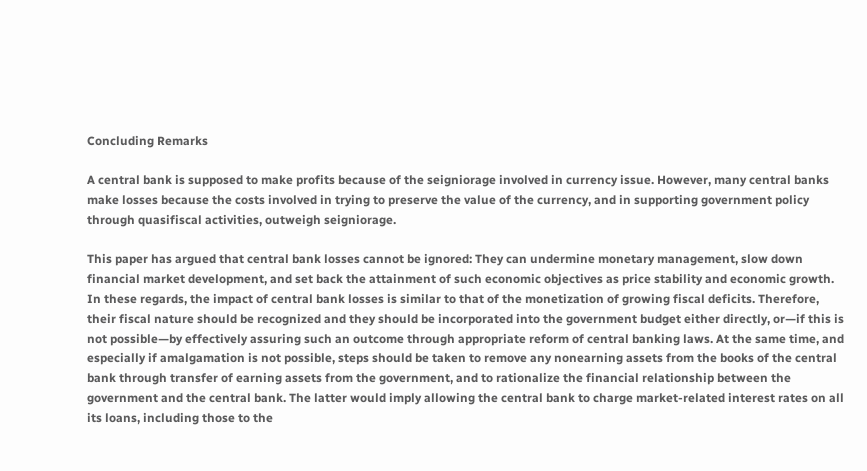Concluding Remarks

A central bank is supposed to make profits because of the seigniorage involved in currency issue. However, many central banks make losses because the costs involved in trying to preserve the value of the currency, and in supporting government policy through quasifiscal activities, outweigh seigniorage.

This paper has argued that central bank losses cannot be ignored: They can undermine monetary management, slow down financial market development, and set back the attainment of such economic objectives as price stability and economic growth. In these regards, the impact of central bank losses is similar to that of the monetization of growing fiscal deficits. Therefore, their fiscal nature should be recognized and they should be incorporated into the government budget either directly, or—if this is not possible—by effectively assuring such an outcome through appropriate reform of central banking laws. At the same time, and especially if amalgamation is not possible, steps should be taken to remove any nonearning assets from the books of the central bank through transfer of earning assets from the government, and to rationalize the financial relationship between the government and the central bank. The latter would imply allowing the central bank to charge market-related interest rates on all its loans, including those to the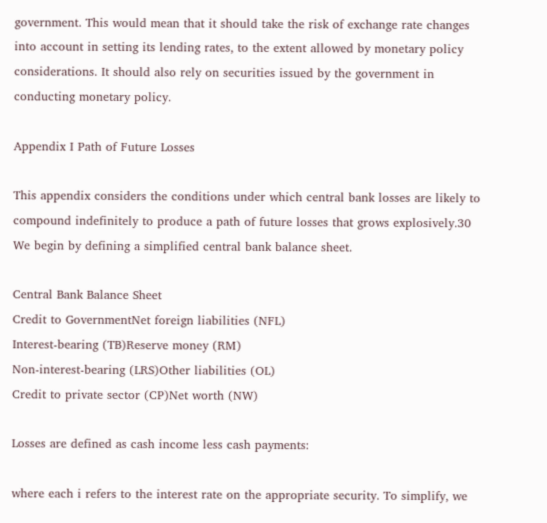government. This would mean that it should take the risk of exchange rate changes into account in setting its lending rates, to the extent allowed by monetary policy considerations. It should also rely on securities issued by the government in conducting monetary policy.

Appendix I Path of Future Losses

This appendix considers the conditions under which central bank losses are likely to compound indefinitely to produce a path of future losses that grows explosively.30 We begin by defining a simplified central bank balance sheet.

Central Bank Balance Sheet
Credit to GovernmentNet foreign liabilities (NFL)
Interest-bearing (TB)Reserve money (RM)
Non-interest-bearing (LRS)Other liabilities (OL)
Credit to private sector (CP)Net worth (NW)

Losses are defined as cash income less cash payments:

where each i refers to the interest rate on the appropriate security. To simplify, we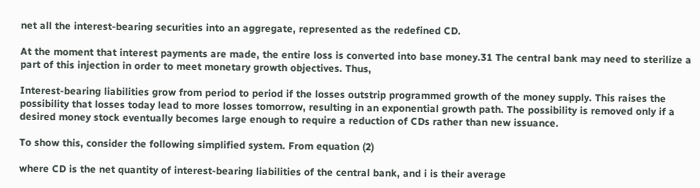net all the interest-bearing securities into an aggregate, represented as the redefined CD.

At the moment that interest payments are made, the entire loss is converted into base money.31 The central bank may need to sterilize a part of this injection in order to meet monetary growth objectives. Thus,

Interest-bearing liabilities grow from period to period if the losses outstrip programmed growth of the money supply. This raises the possibility that losses today lead to more losses tomorrow, resulting in an exponential growth path. The possibility is removed only if a desired money stock eventually becomes large enough to require a reduction of CDs rather than new issuance.

To show this, consider the following simplified system. From equation (2)

where CD is the net quantity of interest-bearing liabilities of the central bank, and i is their average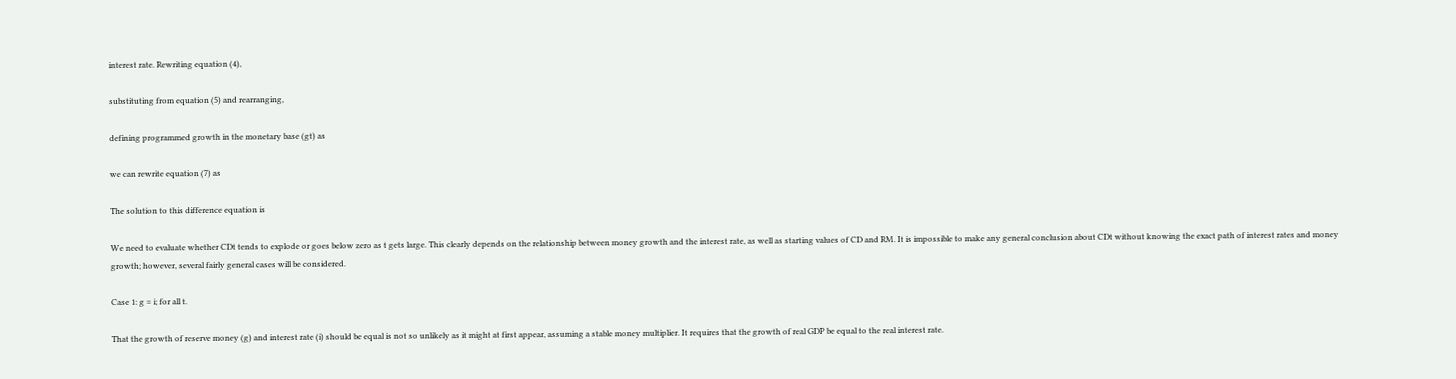interest rate. Rewriting equation (4),

substituting from equation (5) and rearranging,

defining programmed growth in the monetary base (gt) as

we can rewrite equation (7) as

The solution to this difference equation is

We need to evaluate whether CDt tends to explode or goes below zero as t gets large. This clearly depends on the relationship between money growth and the interest rate, as well as starting values of CD and RM. It is impossible to make any general conclusion about CDt without knowing the exact path of interest rates and money growth; however, several fairly general cases will be considered.

Case 1: g = i; for all t.

That the growth of reserve money (g) and interest rate (i) should be equal is not so unlikely as it might at first appear, assuming a stable money multiplier. It requires that the growth of real GDP be equal to the real interest rate.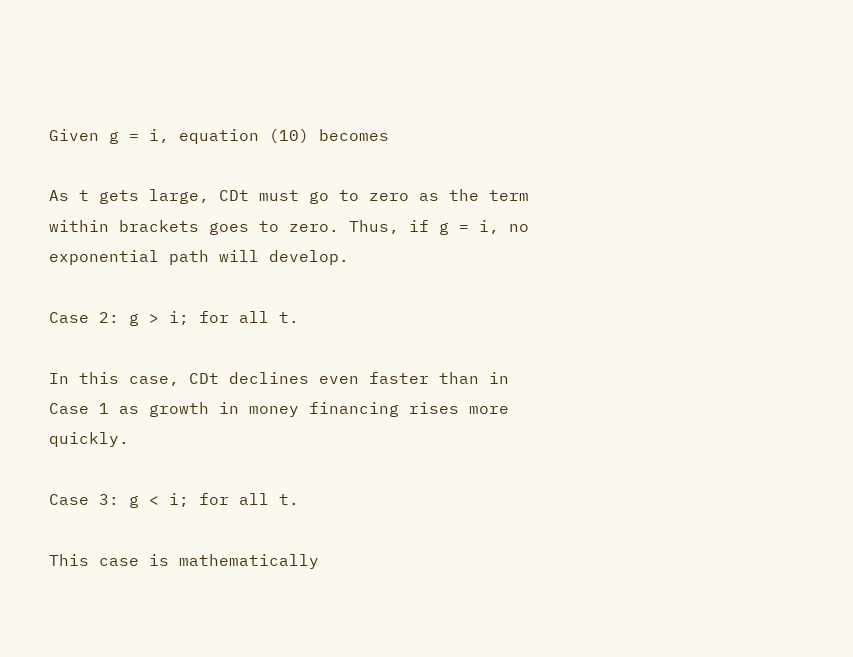Given g = i, equation (10) becomes

As t gets large, CDt must go to zero as the term within brackets goes to zero. Thus, if g = i, no exponential path will develop.

Case 2: g > i; for all t.

In this case, CDt declines even faster than in Case 1 as growth in money financing rises more quickly.

Case 3: g < i; for all t.

This case is mathematically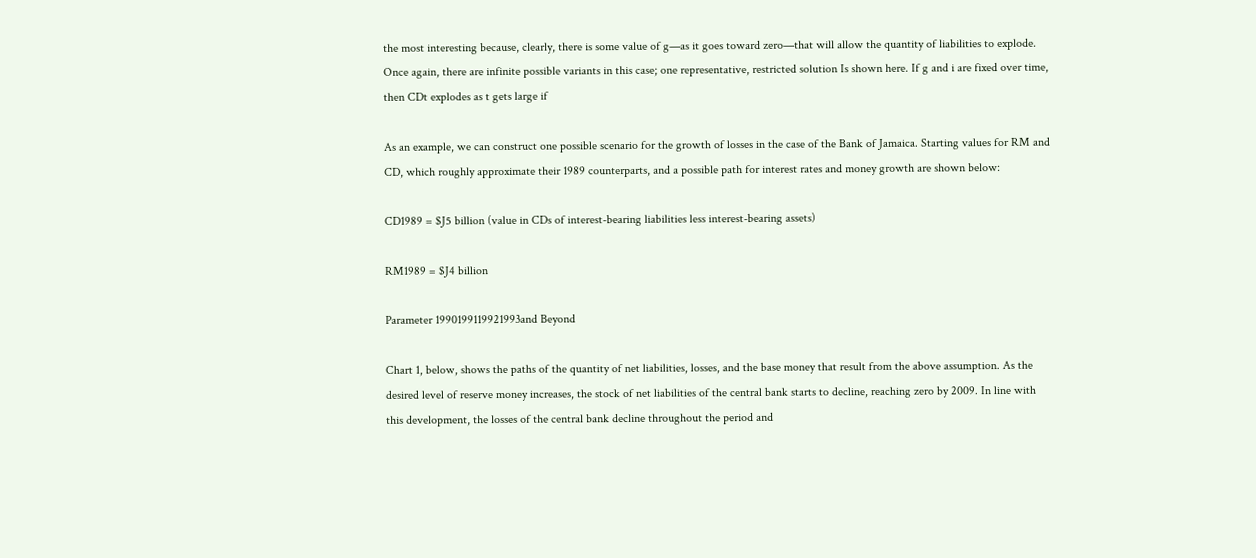the most interesting because, clearly, there is some value of g—as it goes toward zero—that will allow the quantity of liabilities to explode. Once again, there are infinite possible variants in this case; one representative, restricted solution Is shown here. If g and i are fixed over time, then CDt explodes as t gets large if

As an example, we can construct one possible scenario for the growth of losses in the case of the Bank of Jamaica. Starting values for RM and CD, which roughly approximate their 1989 counterparts, and a possible path for interest rates and money growth are shown below:

CD1989 = $J5 billion (value in CDs of interest-bearing liabilities less interest-bearing assets)

RM1989 = $J4 billion

Parameter 1990199119921993and Beyond

Chart 1, below, shows the paths of the quantity of net liabilities, losses, and the base money that result from the above assumption. As the desired level of reserve money increases, the stock of net liabilities of the central bank starts to decline, reaching zero by 2009. In line with this development, the losses of the central bank decline throughout the period and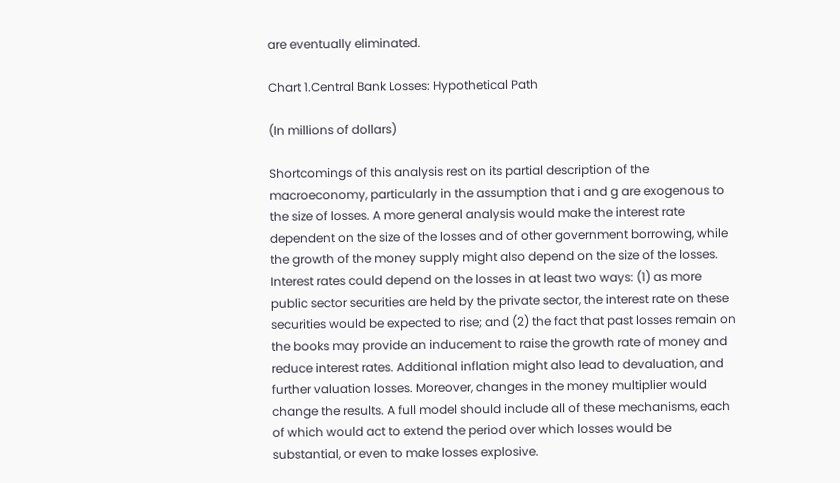are eventually eliminated.

Chart 1.Central Bank Losses: Hypothetical Path

(In millions of dollars)

Shortcomings of this analysis rest on its partial description of the macroeconomy, particularly in the assumption that i and g are exogenous to the size of losses. A more general analysis would make the interest rate dependent on the size of the losses and of other government borrowing, while the growth of the money supply might also depend on the size of the losses. Interest rates could depend on the losses in at least two ways: (1) as more public sector securities are held by the private sector, the interest rate on these securities would be expected to rise; and (2) the fact that past losses remain on the books may provide an inducement to raise the growth rate of money and reduce interest rates. Additional inflation might also lead to devaluation, and further valuation losses. Moreover, changes in the money multiplier would change the results. A full model should include all of these mechanisms, each of which would act to extend the period over which losses would be substantial, or even to make losses explosive.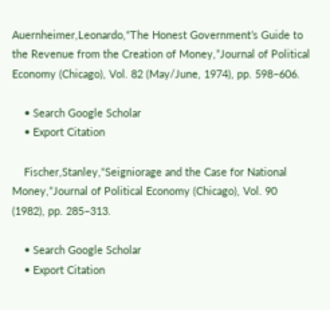Auernheimer,Leonardo,“The Honest Government’s Guide to the Revenue from the Creation of Money,”Journal of Political Economy (Chicago), Vol. 82 (May/June, 1974), pp. 598–606.

    • Search Google Scholar
    • Export Citation

    Fischer,Stanley,“Seigniorage and the Case for National Money,”Journal of Political Economy (Chicago), Vol. 90 (1982), pp. 285–313.

    • Search Google Scholar
    • Export Citation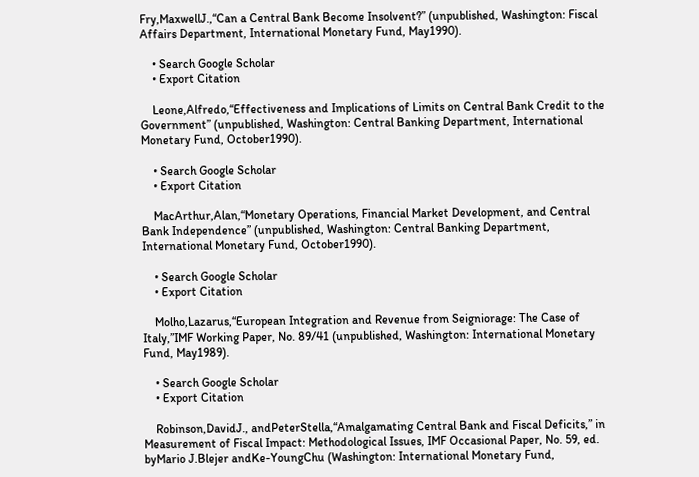Fry,MaxwellJ.,“Can a Central Bank Become Insolvent?” (unpublished, Washington: Fiscal Affairs Department, International Monetary Fund, May1990).

    • Search Google Scholar
    • Export Citation

    Leone,Alfredo,“Effectiveness and Implications of Limits on Central Bank Credit to the Government” (unpublished, Washington: Central Banking Department, International Monetary Fund, October1990).

    • Search Google Scholar
    • Export Citation

    MacArthur,Alan,“Monetary Operations, Financial Market Development, and Central Bank Independence” (unpublished, Washington: Central Banking Department, International Monetary Fund, October1990).

    • Search Google Scholar
    • Export Citation

    Molho,Lazarus,“European Integration and Revenue from Seigniorage: The Case of Italy,”IMF Working Paper, No. 89/41 (unpublished, Washington: International Monetary Fund, May1989).

    • Search Google Scholar
    • Export Citation

    Robinson,DavidJ., andPeterStella,“Amalgamating Central Bank and Fiscal Deficits,” in Measurement of Fiscal Impact: Methodological Issues, IMF Occasional Paper, No. 59, ed. byMario J.Blejer andKe-YoungChu (Washington: International Monetary Fund,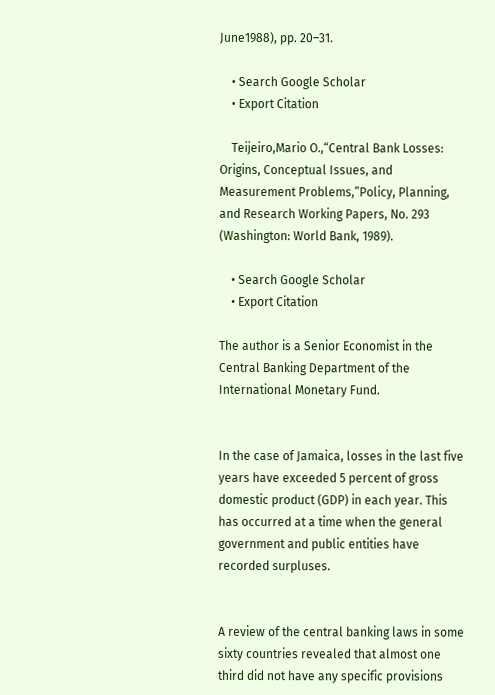June1988), pp. 20–31.

    • Search Google Scholar
    • Export Citation

    Teijeiro,Mario O.,“Central Bank Losses: Origins, Conceptual Issues, and Measurement Problems,”Policy, Planning, and Research Working Papers, No. 293 (Washington: World Bank, 1989).

    • Search Google Scholar
    • Export Citation

The author is a Senior Economist in the Central Banking Department of the International Monetary Fund.


In the case of Jamaica, losses in the last five years have exceeded 5 percent of gross domestic product (GDP) in each year. This has occurred at a time when the general government and public entities have recorded surpluses.


A review of the central banking laws in some sixty countries revealed that almost one third did not have any specific provisions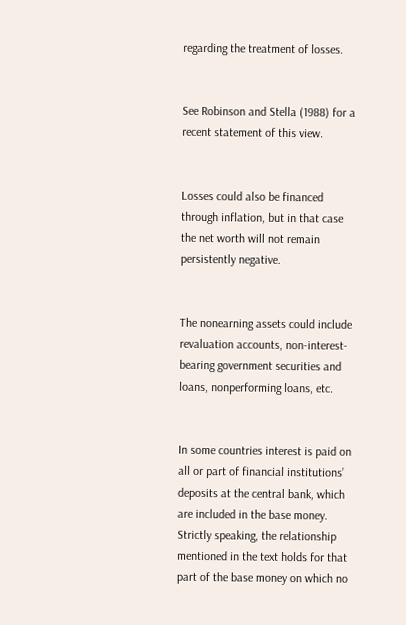regarding the treatment of losses.


See Robinson and Stella (1988) for a recent statement of this view.


Losses could also be financed through inflation, but in that case the net worth will not remain persistently negative.


The nonearning assets could include revaluation accounts, non-interest-bearing government securities and loans, nonperforming loans, etc.


In some countries interest is paid on all or part of financial institutions’ deposits at the central bank, which are included in the base money. Strictly speaking, the relationship mentioned in the text holds for that part of the base money on which no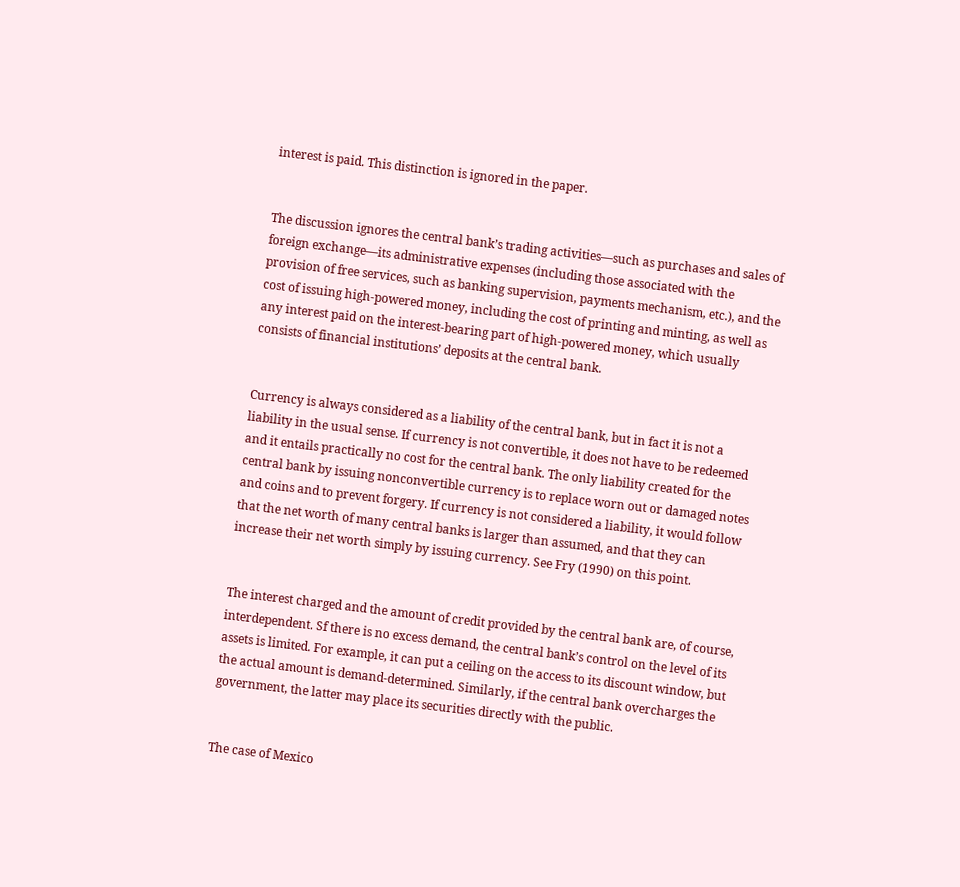interest is paid. This distinction is ignored in the paper.


The discussion ignores the central bank’s trading activities—such as purchases and sales of foreign exchange—its administrative expenses (including those associated with the provision of free services, such as banking supervision, payments mechanism, etc.), and the cost of issuing high-powered money, including the cost of printing and minting, as well as any interest paid on the interest-bearing part of high-powered money, which usually consists of financial institutions’ deposits at the central bank.


Currency is always considered as a liability of the central bank, but in fact it is not a liability in the usual sense. If currency is not convertible, it does not have to be redeemed and it entails practically no cost for the central bank. The only liability created for the central bank by issuing nonconvertible currency is to replace worn out or damaged notes and coins and to prevent forgery. If currency is not considered a liability, it would follow that the net worth of many central banks is larger than assumed, and that they can increase their net worth simply by issuing currency. See Fry (1990) on this point.


The interest charged and the amount of credit provided by the central bank are, of course, interdependent. Sf there is no excess demand, the central bank’s control on the level of its assets is limited. For example, it can put a ceiling on the access to its discount window, but the actual amount is demand-determined. Similarly, if the central bank overcharges the government, the latter may place its securities directly with the public.


The case of Mexico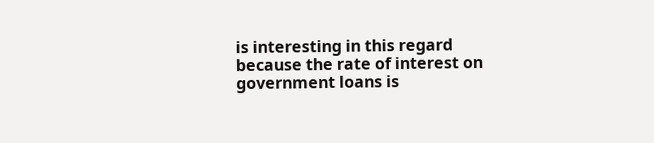is interesting in this regard because the rate of interest on government loans is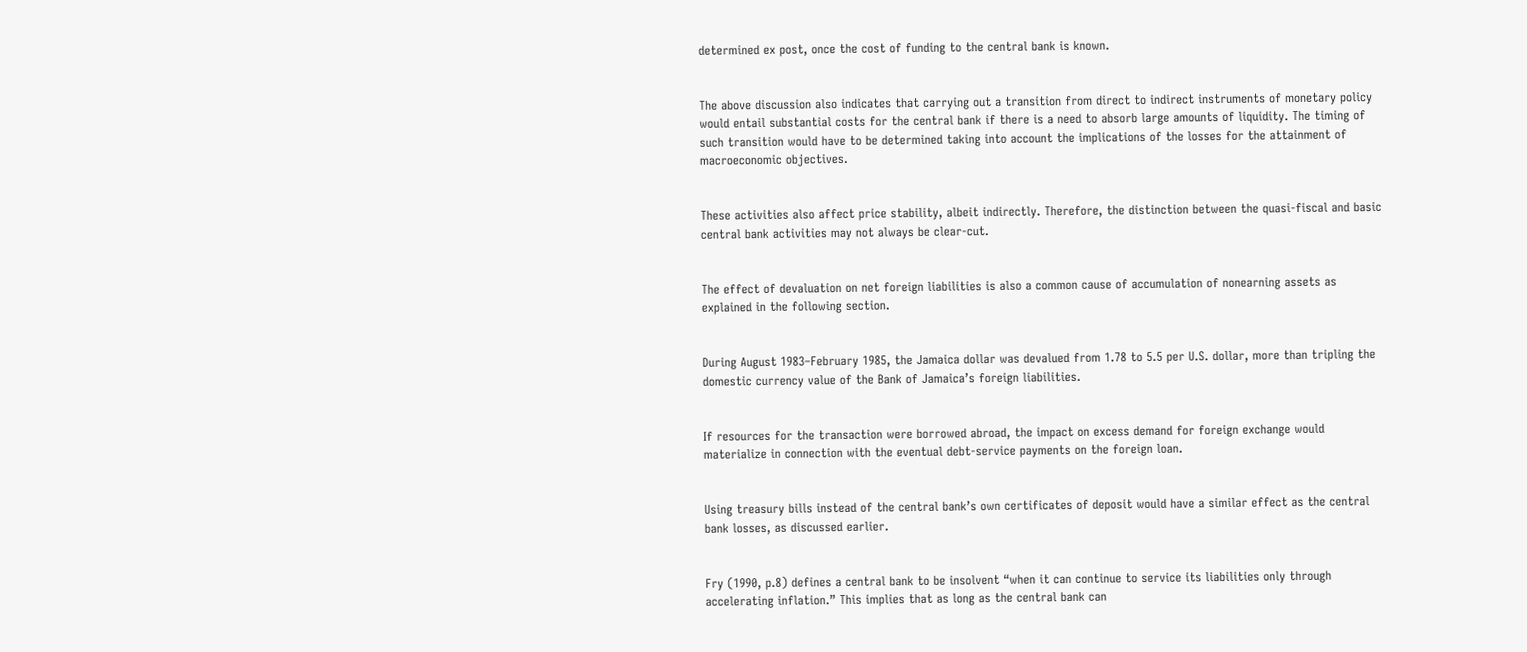determined ex post, once the cost of funding to the central bank is known.


The above discussion also indicates that carrying out a transition from direct to indirect instruments of monetary policy would entail substantial costs for the central bank if there is a need to absorb large amounts of liquidity. The timing of such transition would have to be determined taking into account the implications of the losses for the attainment of macroeconomic objectives.


These activities also affect price stability, albeit indirectly. Therefore, the distinction between the quasi-fiscal and basic central bank activities may not always be clear-cut.


The effect of devaluation on net foreign liabilities is also a common cause of accumulation of nonearning assets as explained in the following section.


During August 1983–February 1985, the Jamaica dollar was devalued from 1.78 to 5.5 per U.S. dollar, more than tripling the domestic currency value of the Bank of Jamaica’s foreign liabilities.


If resources for the transaction were borrowed abroad, the impact on excess demand for foreign exchange would materialize in connection with the eventual debt-service payments on the foreign loan.


Using treasury bills instead of the central bank’s own certificates of deposit would have a similar effect as the central bank losses, as discussed earlier.


Fry (1990, p.8) defines a central bank to be insolvent “when it can continue to service its liabilities only through accelerating inflation.” This implies that as long as the central bank can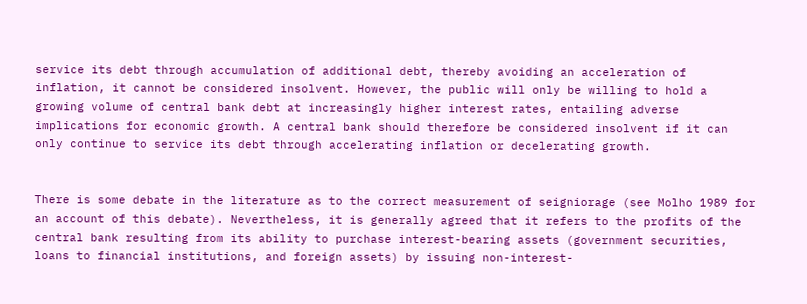service its debt through accumulation of additional debt, thereby avoiding an acceleration of inflation, it cannot be considered insolvent. However, the public will only be willing to hold a growing volume of central bank debt at increasingly higher interest rates, entailing adverse implications for economic growth. A central bank should therefore be considered insolvent if it can only continue to service its debt through accelerating inflation or decelerating growth.


There is some debate in the literature as to the correct measurement of seigniorage (see Molho 1989 for an account of this debate). Nevertheless, it is generally agreed that it refers to the profits of the central bank resulting from its ability to purchase interest-bearing assets (government securities, loans to financial institutions, and foreign assets) by issuing non-interest-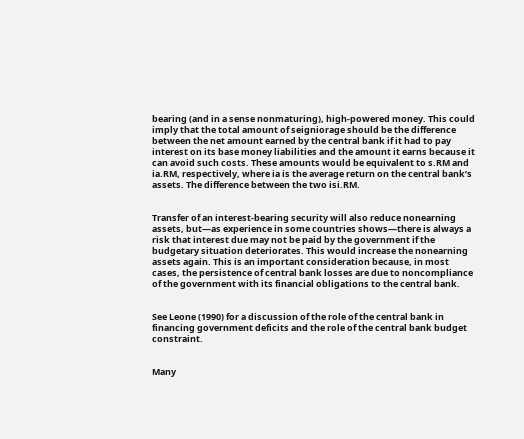bearing (and in a sense nonmaturing), high-powered money. This could imply that the total amount of seigniorage should be the difference between the net amount earned by the central bank if it had to pay interest on its base money liabilities and the amount it earns because it can avoid such costs. These amounts would be equivalent to s.RM and ia.RM, respectively, where ia is the average return on the central bank’s assets. The difference between the two isi.RM.


Transfer of an interest-bearing security will also reduce nonearning assets, but—as experience in some countries shows—there is always a risk that interest due may not be paid by the government if the budgetary situation deteriorates. This would increase the nonearning assets again. This is an important consideration because, in most cases, the persistence of central bank losses are due to noncompliance of the government with its financial obligations to the central bank.


See Leone (1990) for a discussion of the role of the central bank in financing government deficits and the role of the central bank budget constraint.


Many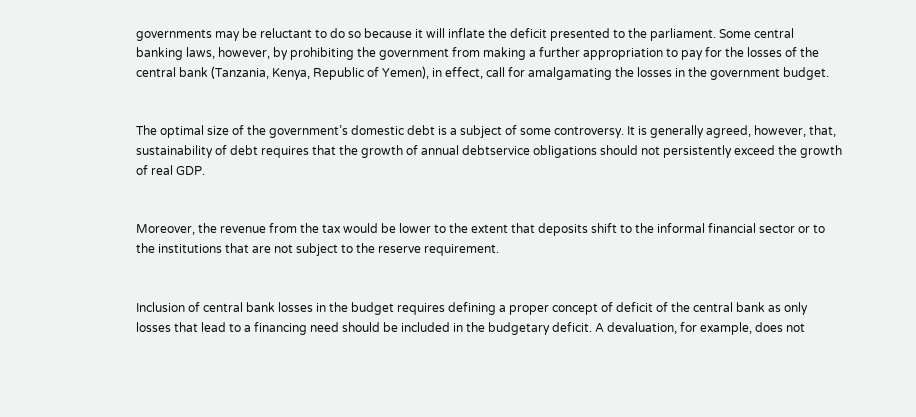governments may be reluctant to do so because it will inflate the deficit presented to the parliament. Some central banking laws, however, by prohibiting the government from making a further appropriation to pay for the losses of the central bank (Tanzania, Kenya, Republic of Yemen), in effect, call for amalgamating the losses in the government budget.


The optimal size of the government’s domestic debt is a subject of some controversy. It is generally agreed, however, that, sustainability of debt requires that the growth of annual debtservice obligations should not persistently exceed the growth of real GDP.


Moreover, the revenue from the tax would be lower to the extent that deposits shift to the informal financial sector or to the institutions that are not subject to the reserve requirement.


Inclusion of central bank losses in the budget requires defining a proper concept of deficit of the central bank as only losses that lead to a financing need should be included in the budgetary deficit. A devaluation, for example, does not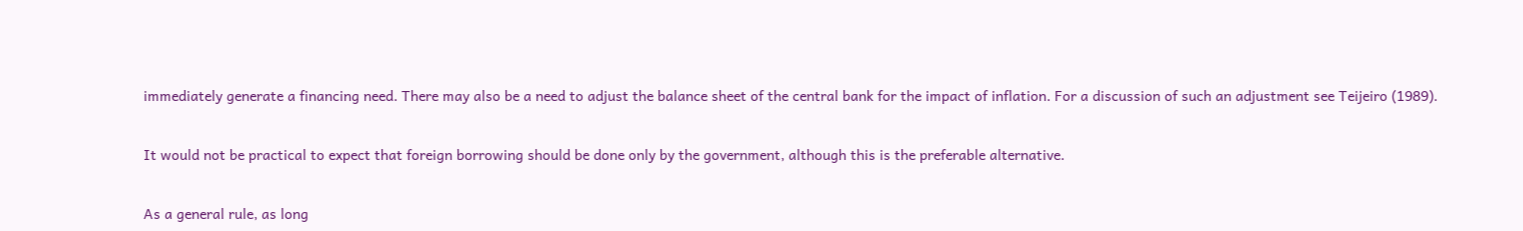immediately generate a financing need. There may also be a need to adjust the balance sheet of the central bank for the impact of inflation. For a discussion of such an adjustment see Teijeiro (1989).


It would not be practical to expect that foreign borrowing should be done only by the government, although this is the preferable alternative.


As a general rule, as long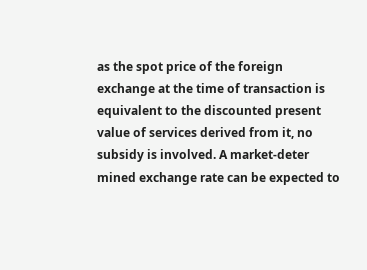as the spot price of the foreign exchange at the time of transaction is equivalent to the discounted present value of services derived from it, no subsidy is involved. A market-deter mined exchange rate can be expected to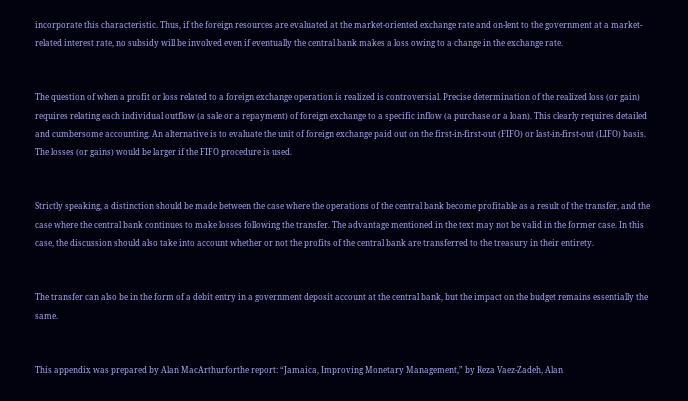incorporate this characteristic. Thus, if the foreign resources are evaluated at the market-oriented exchange rate and on-lent to the government at a market-related interest rate, no subsidy will be involved even if eventually the central bank makes a loss owing to a change in the exchange rate.


The question of when a profit or loss related to a foreign exchange operation is realized is controversial. Precise determination of the realized loss (or gain) requires relating each individual outflow (a sale or a repayment) of foreign exchange to a specific inflow (a purchase or a loan). This clearly requires detailed and cumbersome accounting. An alternative is to evaluate the unit of foreign exchange paid out on the first-in-first-out (FIFO) or last-in-first-out (LIFO) basis. The losses (or gains) would be larger if the FIFO procedure is used.


Strictly speaking, a distinction should be made between the case where the operations of the central bank become profitable as a result of the transfer, and the case where the central bank continues to make losses following the transfer. The advantage mentioned in the text may not be valid in the former case. In this case, the discussion should also take into account whether or not the profits of the central bank are transferred to the treasury in their entirety.


The transfer can also be in the form of a debit entry in a government deposit account at the central bank, but the impact on the budget remains essentially the same.


This appendix was prepared by Alan MacArthurforthe report: “Jamaica, Improving Monetary Management,” by Reza Vaez-Zadeh, Alan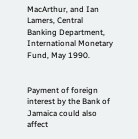MacArthur, and Ian Lamers, Central Banking Department, International Monetary Fund, May 1990.


Payment of foreign interest by the Bank of Jamaica could also affect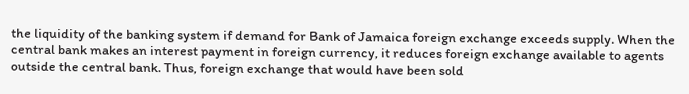the liquidity of the banking system if demand for Bank of Jamaica foreign exchange exceeds supply. When the central bank makes an interest payment in foreign currency, it reduces foreign exchange available to agents outside the central bank. Thus, foreign exchange that would have been sold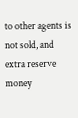to other agents is not sold, and extra reserve money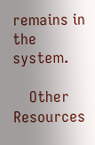remains in the system.

    Other Resources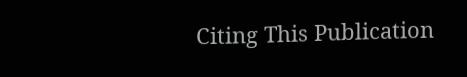Citing This Publication